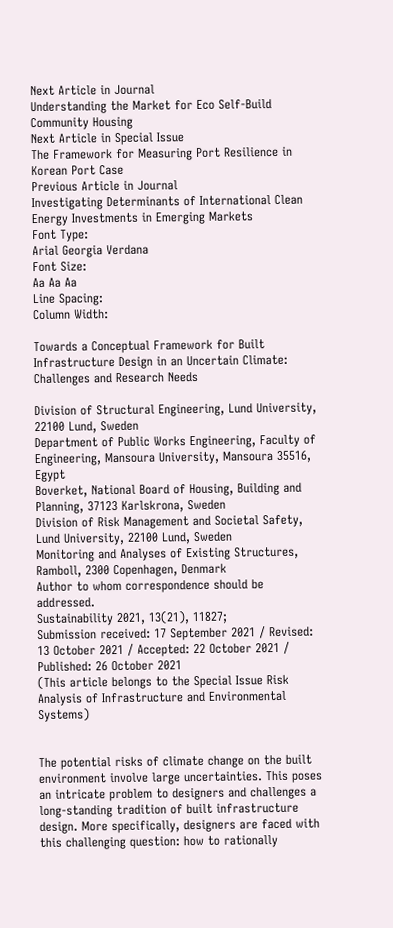Next Article in Journal
Understanding the Market for Eco Self-Build Community Housing
Next Article in Special Issue
The Framework for Measuring Port Resilience in Korean Port Case
Previous Article in Journal
Investigating Determinants of International Clean Energy Investments in Emerging Markets
Font Type:
Arial Georgia Verdana
Font Size:
Aa Aa Aa
Line Spacing:
Column Width:

Towards a Conceptual Framework for Built Infrastructure Design in an Uncertain Climate: Challenges and Research Needs

Division of Structural Engineering, Lund University, 22100 Lund, Sweden
Department of Public Works Engineering, Faculty of Engineering, Mansoura University, Mansoura 35516, Egypt
Boverket, National Board of Housing, Building and Planning, 37123 Karlskrona, Sweden
Division of Risk Management and Societal Safety, Lund University, 22100 Lund, Sweden
Monitoring and Analyses of Existing Structures, Ramboll, 2300 Copenhagen, Denmark
Author to whom correspondence should be addressed.
Sustainability 2021, 13(21), 11827;
Submission received: 17 September 2021 / Revised: 13 October 2021 / Accepted: 22 October 2021 / Published: 26 October 2021
(This article belongs to the Special Issue Risk Analysis of Infrastructure and Environmental Systems)


The potential risks of climate change on the built environment involve large uncertainties. This poses an intricate problem to designers and challenges a long-standing tradition of built infrastructure design. More specifically, designers are faced with this challenging question: how to rationally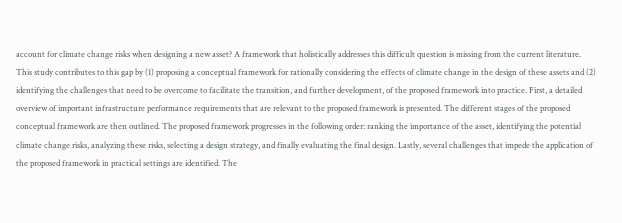account for climate change risks when designing a new asset? A framework that holistically addresses this difficult question is missing from the current literature. This study contributes to this gap by (1) proposing a conceptual framework for rationally considering the effects of climate change in the design of these assets and (2) identifying the challenges that need to be overcome to facilitate the transition, and further development, of the proposed framework into practice. First, a detailed overview of important infrastructure performance requirements that are relevant to the proposed framework is presented. The different stages of the proposed conceptual framework are then outlined. The proposed framework progresses in the following order: ranking the importance of the asset, identifying the potential climate change risks, analyzing these risks, selecting a design strategy, and finally evaluating the final design. Lastly, several challenges that impede the application of the proposed framework in practical settings are identified. The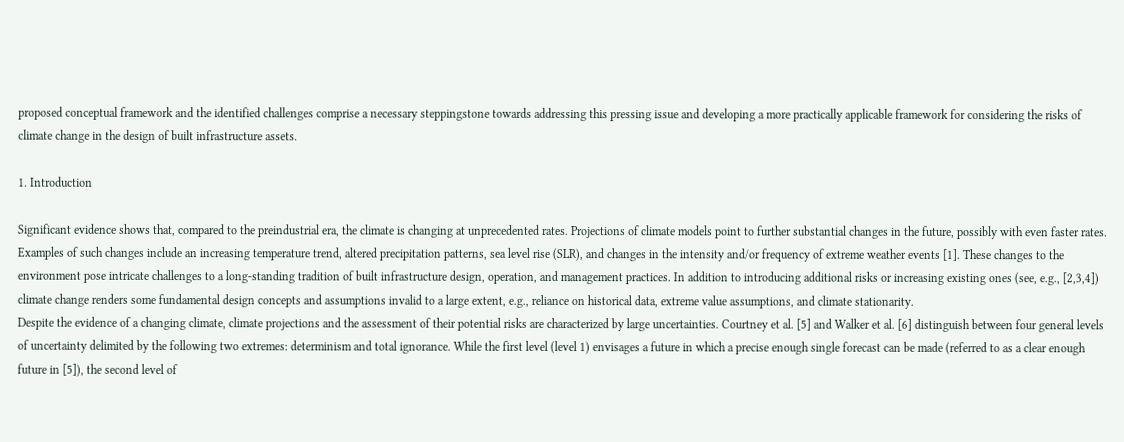proposed conceptual framework and the identified challenges comprise a necessary steppingstone towards addressing this pressing issue and developing a more practically applicable framework for considering the risks of climate change in the design of built infrastructure assets.

1. Introduction

Significant evidence shows that, compared to the preindustrial era, the climate is changing at unprecedented rates. Projections of climate models point to further substantial changes in the future, possibly with even faster rates. Examples of such changes include an increasing temperature trend, altered precipitation patterns, sea level rise (SLR), and changes in the intensity and/or frequency of extreme weather events [1]. These changes to the environment pose intricate challenges to a long-standing tradition of built infrastructure design, operation, and management practices. In addition to introducing additional risks or increasing existing ones (see, e.g., [2,3,4]) climate change renders some fundamental design concepts and assumptions invalid to a large extent, e.g., reliance on historical data, extreme value assumptions, and climate stationarity.
Despite the evidence of a changing climate, climate projections and the assessment of their potential risks are characterized by large uncertainties. Courtney et al. [5] and Walker et al. [6] distinguish between four general levels of uncertainty delimited by the following two extremes: determinism and total ignorance. While the first level (level 1) envisages a future in which a precise enough single forecast can be made (referred to as a clear enough future in [5]), the second level of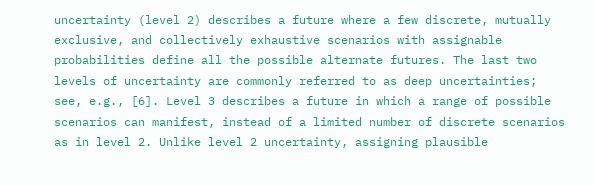uncertainty (level 2) describes a future where a few discrete, mutually exclusive, and collectively exhaustive scenarios with assignable probabilities define all the possible alternate futures. The last two levels of uncertainty are commonly referred to as deep uncertainties; see, e.g., [6]. Level 3 describes a future in which a range of possible scenarios can manifest, instead of a limited number of discrete scenarios as in level 2. Unlike level 2 uncertainty, assigning plausible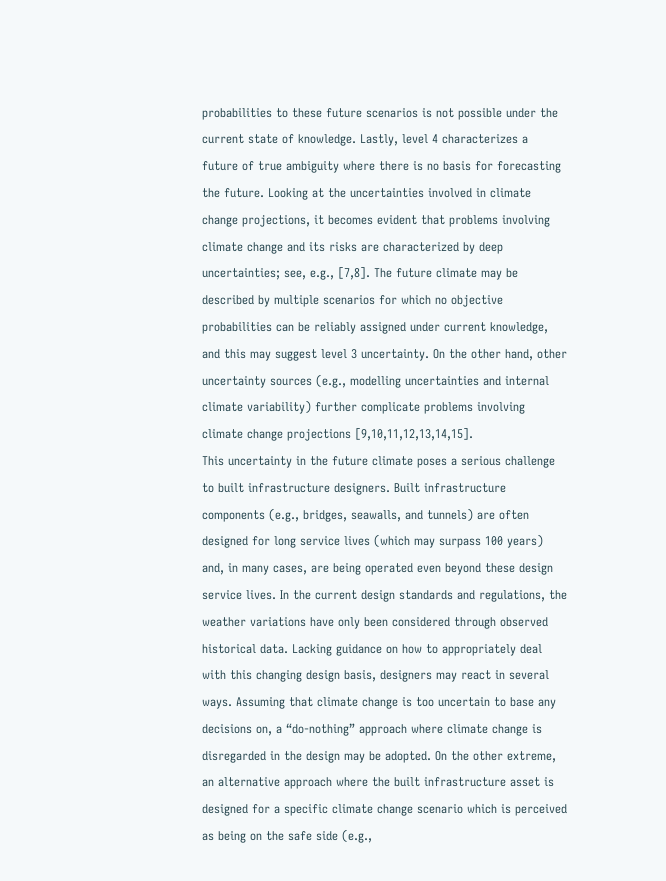probabilities to these future scenarios is not possible under the current state of knowledge. Lastly, level 4 characterizes a future of true ambiguity where there is no basis for forecasting the future. Looking at the uncertainties involved in climate change projections, it becomes evident that problems involving climate change and its risks are characterized by deep uncertainties; see, e.g., [7,8]. The future climate may be described by multiple scenarios for which no objective probabilities can be reliably assigned under current knowledge, and this may suggest level 3 uncertainty. On the other hand, other uncertainty sources (e.g., modelling uncertainties and internal climate variability) further complicate problems involving climate change projections [9,10,11,12,13,14,15].
This uncertainty in the future climate poses a serious challenge to built infrastructure designers. Built infrastructure components (e.g., bridges, seawalls, and tunnels) are often designed for long service lives (which may surpass 100 years) and, in many cases, are being operated even beyond these design service lives. In the current design standards and regulations, the weather variations have only been considered through observed historical data. Lacking guidance on how to appropriately deal with this changing design basis, designers may react in several ways. Assuming that climate change is too uncertain to base any decisions on, a “do-nothing” approach where climate change is disregarded in the design may be adopted. On the other extreme, an alternative approach where the built infrastructure asset is designed for a specific climate change scenario which is perceived as being on the safe side (e.g.,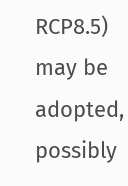RCP8.5) may be adopted, possibly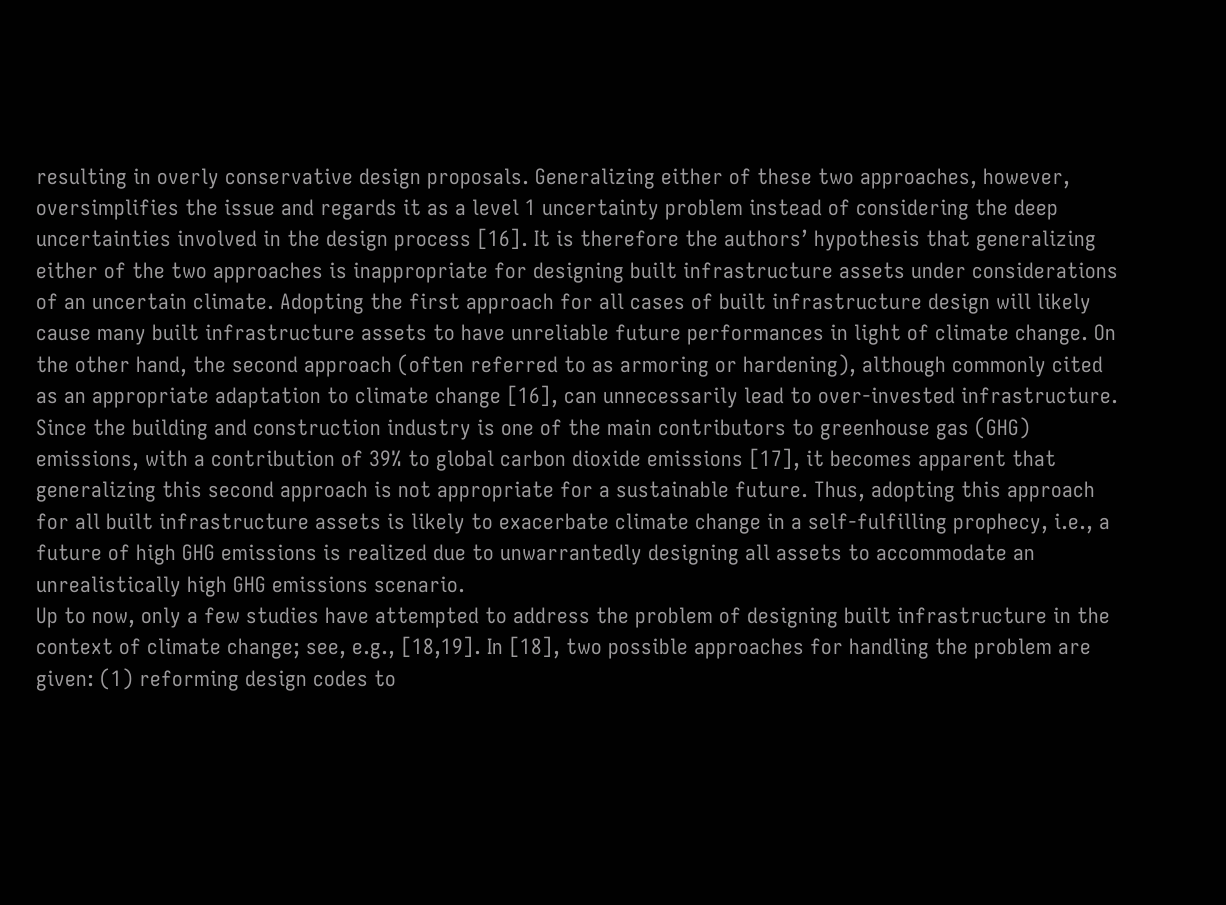resulting in overly conservative design proposals. Generalizing either of these two approaches, however, oversimplifies the issue and regards it as a level 1 uncertainty problem instead of considering the deep uncertainties involved in the design process [16]. It is therefore the authors’ hypothesis that generalizing either of the two approaches is inappropriate for designing built infrastructure assets under considerations of an uncertain climate. Adopting the first approach for all cases of built infrastructure design will likely cause many built infrastructure assets to have unreliable future performances in light of climate change. On the other hand, the second approach (often referred to as armoring or hardening), although commonly cited as an appropriate adaptation to climate change [16], can unnecessarily lead to over-invested infrastructure. Since the building and construction industry is one of the main contributors to greenhouse gas (GHG) emissions, with a contribution of 39% to global carbon dioxide emissions [17], it becomes apparent that generalizing this second approach is not appropriate for a sustainable future. Thus, adopting this approach for all built infrastructure assets is likely to exacerbate climate change in a self-fulfilling prophecy, i.e., a future of high GHG emissions is realized due to unwarrantedly designing all assets to accommodate an unrealistically high GHG emissions scenario.
Up to now, only a few studies have attempted to address the problem of designing built infrastructure in the context of climate change; see, e.g., [18,19]. In [18], two possible approaches for handling the problem are given: (1) reforming design codes to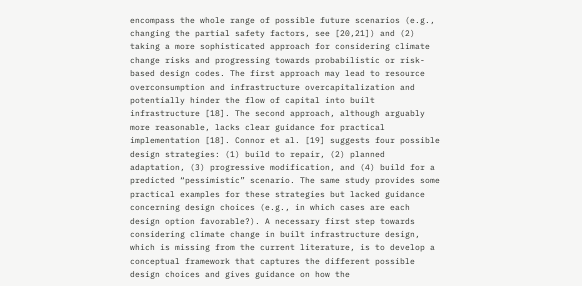encompass the whole range of possible future scenarios (e.g., changing the partial safety factors, see [20,21]) and (2) taking a more sophisticated approach for considering climate change risks and progressing towards probabilistic or risk-based design codes. The first approach may lead to resource overconsumption and infrastructure overcapitalization and potentially hinder the flow of capital into built infrastructure [18]. The second approach, although arguably more reasonable, lacks clear guidance for practical implementation [18]. Connor et al. [19] suggests four possible design strategies: (1) build to repair, (2) planned adaptation, (3) progressive modification, and (4) build for a predicted “pessimistic” scenario. The same study provides some practical examples for these strategies but lacked guidance concerning design choices (e.g., in which cases are each design option favorable?). A necessary first step towards considering climate change in built infrastructure design, which is missing from the current literature, is to develop a conceptual framework that captures the different possible design choices and gives guidance on how the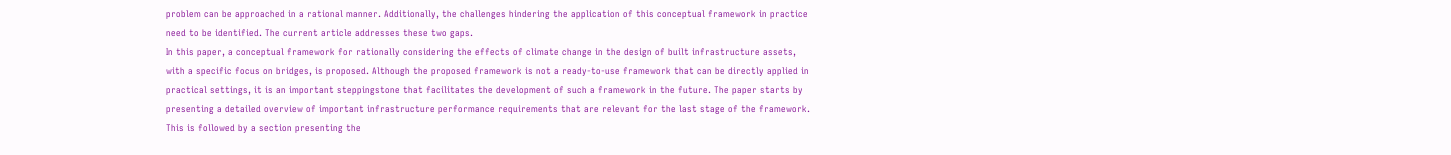problem can be approached in a rational manner. Additionally, the challenges hindering the application of this conceptual framework in practice need to be identified. The current article addresses these two gaps.
In this paper, a conceptual framework for rationally considering the effects of climate change in the design of built infrastructure assets, with a specific focus on bridges, is proposed. Although the proposed framework is not a ready-to-use framework that can be directly applied in practical settings, it is an important steppingstone that facilitates the development of such a framework in the future. The paper starts by presenting a detailed overview of important infrastructure performance requirements that are relevant for the last stage of the framework. This is followed by a section presenting the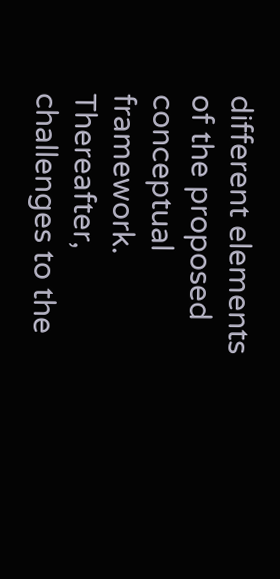different elements of the proposed conceptual framework. Thereafter, challenges to the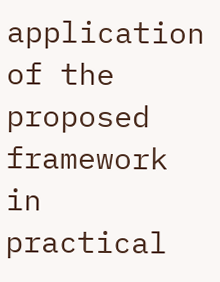application of the proposed framework in practical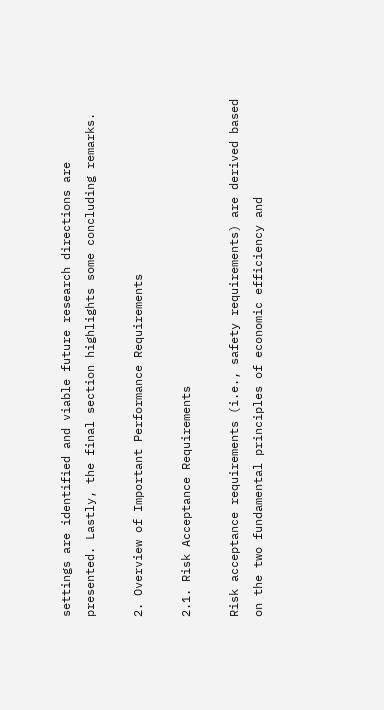settings are identified and viable future research directions are presented. Lastly, the final section highlights some concluding remarks.

2. Overview of Important Performance Requirements

2.1. Risk Acceptance Requirements

Risk acceptance requirements (i.e., safety requirements) are derived based on the two fundamental principles of economic efficiency and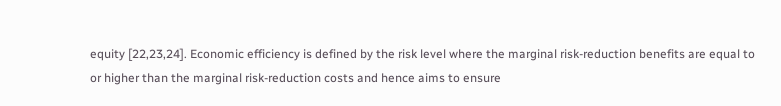equity [22,23,24]. Economic efficiency is defined by the risk level where the marginal risk-reduction benefits are equal to or higher than the marginal risk-reduction costs and hence aims to ensure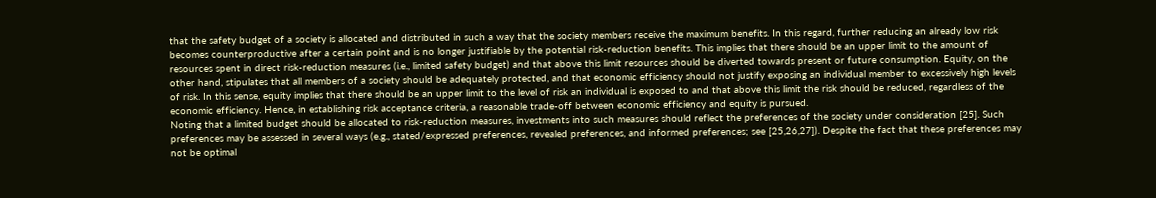that the safety budget of a society is allocated and distributed in such a way that the society members receive the maximum benefits. In this regard, further reducing an already low risk becomes counterproductive after a certain point and is no longer justifiable by the potential risk-reduction benefits. This implies that there should be an upper limit to the amount of resources spent in direct risk-reduction measures (i.e., limited safety budget) and that above this limit resources should be diverted towards present or future consumption. Equity, on the other hand, stipulates that all members of a society should be adequately protected, and that economic efficiency should not justify exposing an individual member to excessively high levels of risk. In this sense, equity implies that there should be an upper limit to the level of risk an individual is exposed to and that above this limit the risk should be reduced, regardless of the economic efficiency. Hence, in establishing risk acceptance criteria, a reasonable trade-off between economic efficiency and equity is pursued.
Noting that a limited budget should be allocated to risk-reduction measures, investments into such measures should reflect the preferences of the society under consideration [25]. Such preferences may be assessed in several ways (e.g., stated/expressed preferences, revealed preferences, and informed preferences; see [25,26,27]). Despite the fact that these preferences may not be optimal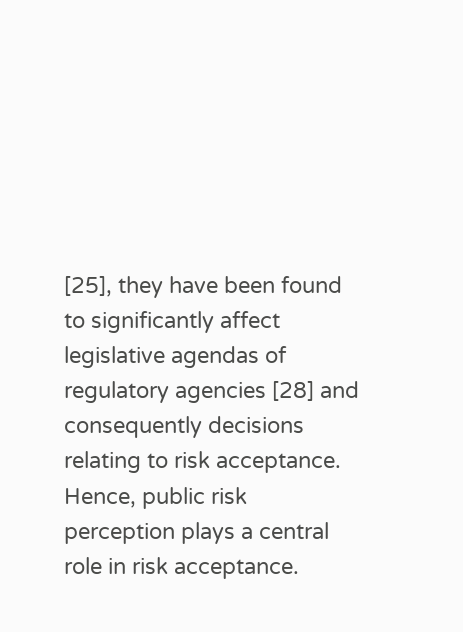[25], they have been found to significantly affect legislative agendas of regulatory agencies [28] and consequently decisions relating to risk acceptance. Hence, public risk perception plays a central role in risk acceptance.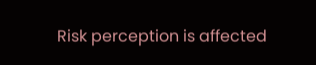Risk perception is affected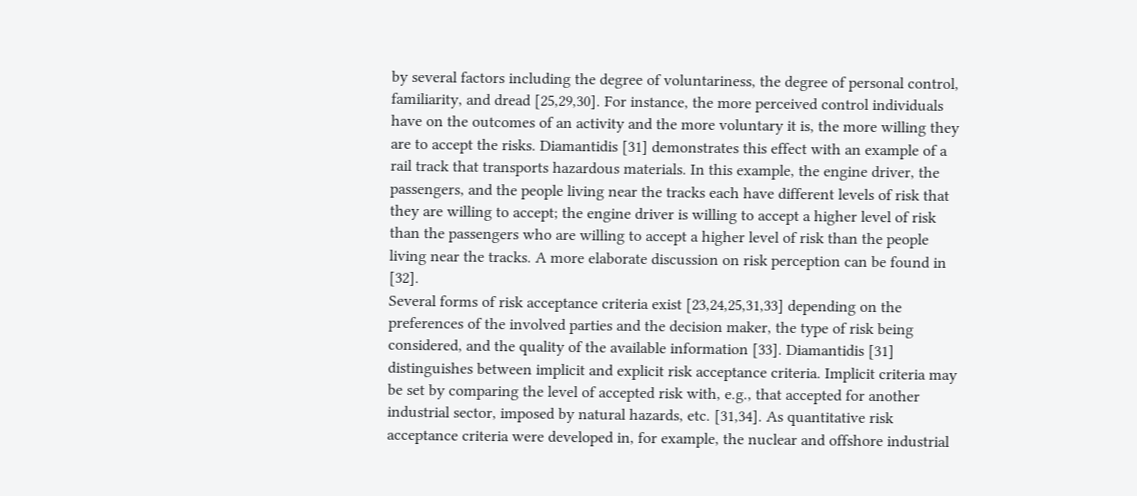by several factors including the degree of voluntariness, the degree of personal control, familiarity, and dread [25,29,30]. For instance, the more perceived control individuals have on the outcomes of an activity and the more voluntary it is, the more willing they are to accept the risks. Diamantidis [31] demonstrates this effect with an example of a rail track that transports hazardous materials. In this example, the engine driver, the passengers, and the people living near the tracks each have different levels of risk that they are willing to accept; the engine driver is willing to accept a higher level of risk than the passengers who are willing to accept a higher level of risk than the people living near the tracks. A more elaborate discussion on risk perception can be found in [32].
Several forms of risk acceptance criteria exist [23,24,25,31,33] depending on the preferences of the involved parties and the decision maker, the type of risk being considered, and the quality of the available information [33]. Diamantidis [31] distinguishes between implicit and explicit risk acceptance criteria. Implicit criteria may be set by comparing the level of accepted risk with, e.g., that accepted for another industrial sector, imposed by natural hazards, etc. [31,34]. As quantitative risk acceptance criteria were developed in, for example, the nuclear and offshore industrial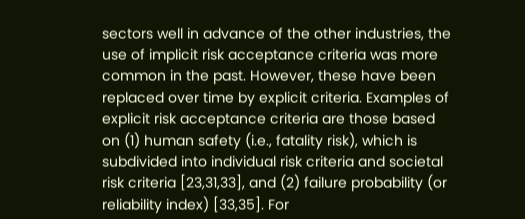sectors well in advance of the other industries, the use of implicit risk acceptance criteria was more common in the past. However, these have been replaced over time by explicit criteria. Examples of explicit risk acceptance criteria are those based on (1) human safety (i.e., fatality risk), which is subdivided into individual risk criteria and societal risk criteria [23,31,33], and (2) failure probability (or reliability index) [33,35]. For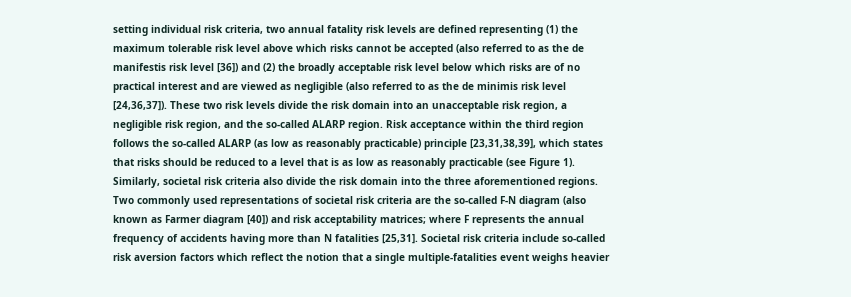setting individual risk criteria, two annual fatality risk levels are defined representing (1) the maximum tolerable risk level above which risks cannot be accepted (also referred to as the de manifestis risk level [36]) and (2) the broadly acceptable risk level below which risks are of no practical interest and are viewed as negligible (also referred to as the de minimis risk level [24,36,37]). These two risk levels divide the risk domain into an unacceptable risk region, a negligible risk region, and the so-called ALARP region. Risk acceptance within the third region follows the so-called ALARP (as low as reasonably practicable) principle [23,31,38,39], which states that risks should be reduced to a level that is as low as reasonably practicable (see Figure 1).
Similarly, societal risk criteria also divide the risk domain into the three aforementioned regions. Two commonly used representations of societal risk criteria are the so-called F-N diagram (also known as Farmer diagram [40]) and risk acceptability matrices; where F represents the annual frequency of accidents having more than N fatalities [25,31]. Societal risk criteria include so-called risk aversion factors which reflect the notion that a single multiple-fatalities event weighs heavier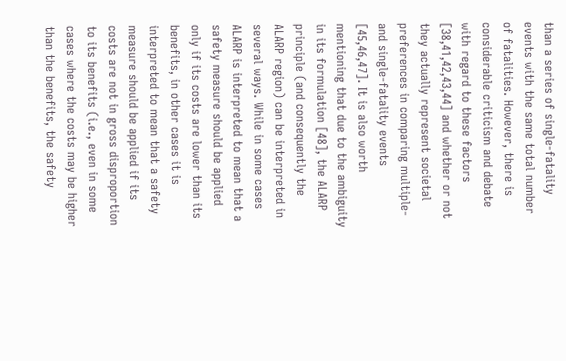than a series of single-fatality events with the same total number of fatalities. However, there is considerable criticism and debate with regard to these factors [38,41,42,43,44] and whether or not they actually represent societal preferences in comparing multiple- and single-fatality events [45,46,47]. It is also worth mentioning that due to the ambiguity in its formulation [48], the ALARP principle (and consequently the ALARP region) can be interpreted in several ways. While in some cases ALARP is interpreted to mean that a safety measure should be applied only if its costs are lower than its benefits, in other cases it is interpreted to mean that a safety measure should be applied if its costs are not in gross disproportion to its benefits (i.e., even in some cases where the costs may be higher than the benefits, the safety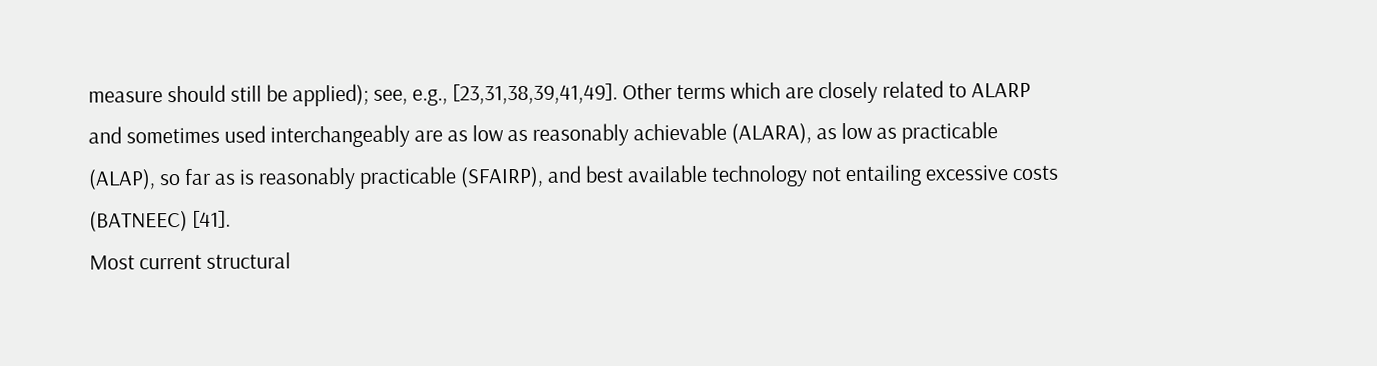measure should still be applied); see, e.g., [23,31,38,39,41,49]. Other terms which are closely related to ALARP and sometimes used interchangeably are as low as reasonably achievable (ALARA), as low as practicable (ALAP), so far as is reasonably practicable (SFAIRP), and best available technology not entailing excessive costs (BATNEEC) [41].
Most current structural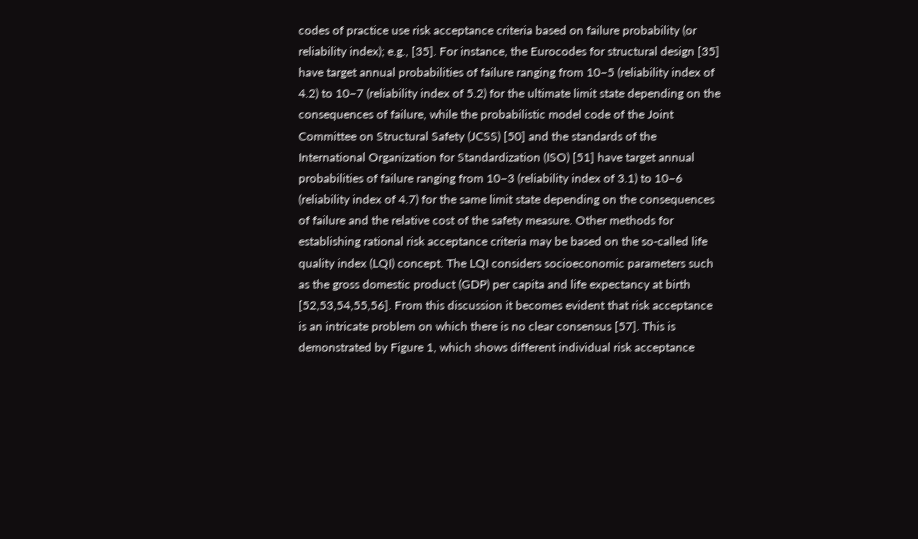codes of practice use risk acceptance criteria based on failure probability (or reliability index); e.g., [35]. For instance, the Eurocodes for structural design [35] have target annual probabilities of failure ranging from 10−5 (reliability index of 4.2) to 10−7 (reliability index of 5.2) for the ultimate limit state depending on the consequences of failure, while the probabilistic model code of the Joint Committee on Structural Safety (JCSS) [50] and the standards of the International Organization for Standardization (ISO) [51] have target annual probabilities of failure ranging from 10−3 (reliability index of 3.1) to 10−6 (reliability index of 4.7) for the same limit state depending on the consequences of failure and the relative cost of the safety measure. Other methods for establishing rational risk acceptance criteria may be based on the so-called life quality index (LQI) concept. The LQI considers socioeconomic parameters such as the gross domestic product (GDP) per capita and life expectancy at birth [52,53,54,55,56]. From this discussion it becomes evident that risk acceptance is an intricate problem on which there is no clear consensus [57]. This is demonstrated by Figure 1, which shows different individual risk acceptance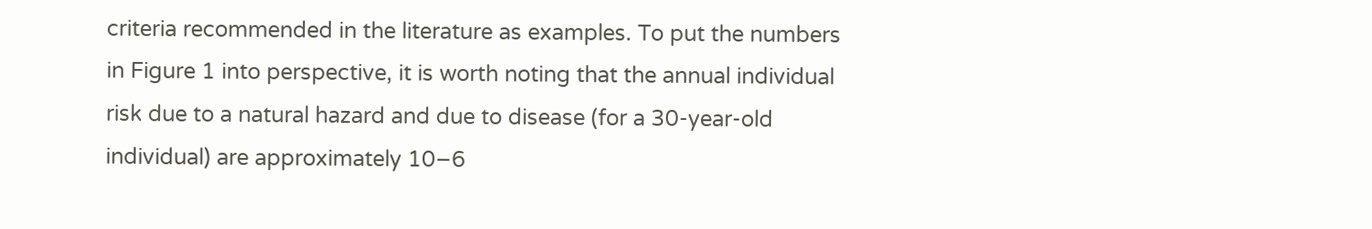criteria recommended in the literature as examples. To put the numbers in Figure 1 into perspective, it is worth noting that the annual individual risk due to a natural hazard and due to disease (for a 30-year-old individual) are approximately 10−6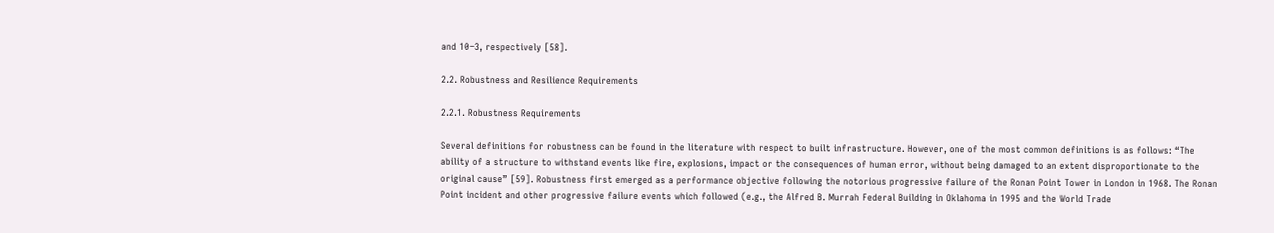and 10−3, respectively [58].

2.2. Robustness and Resilience Requirements

2.2.1. Robustness Requirements

Several definitions for robustness can be found in the literature with respect to built infrastructure. However, one of the most common definitions is as follows: “The ability of a structure to withstand events like fire, explosions, impact or the consequences of human error, without being damaged to an extent disproportionate to the original cause” [59]. Robustness first emerged as a performance objective following the notorious progressive failure of the Ronan Point Tower in London in 1968. The Ronan Point incident and other progressive failure events which followed (e.g., the Alfred B. Murrah Federal Building in Oklahoma in 1995 and the World Trade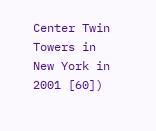Center Twin Towers in New York in 2001 [60])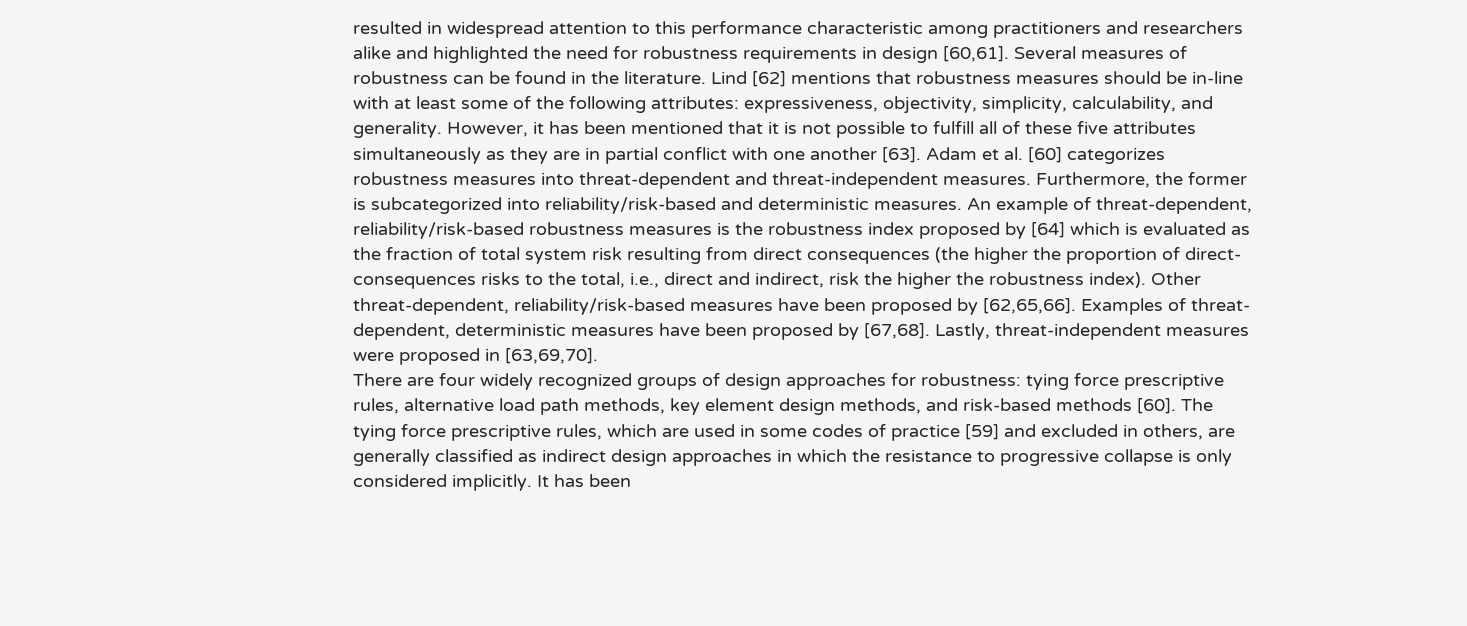resulted in widespread attention to this performance characteristic among practitioners and researchers alike and highlighted the need for robustness requirements in design [60,61]. Several measures of robustness can be found in the literature. Lind [62] mentions that robustness measures should be in-line with at least some of the following attributes: expressiveness, objectivity, simplicity, calculability, and generality. However, it has been mentioned that it is not possible to fulfill all of these five attributes simultaneously as they are in partial conflict with one another [63]. Adam et al. [60] categorizes robustness measures into threat-dependent and threat-independent measures. Furthermore, the former is subcategorized into reliability/risk-based and deterministic measures. An example of threat-dependent, reliability/risk-based robustness measures is the robustness index proposed by [64] which is evaluated as the fraction of total system risk resulting from direct consequences (the higher the proportion of direct-consequences risks to the total, i.e., direct and indirect, risk the higher the robustness index). Other threat-dependent, reliability/risk-based measures have been proposed by [62,65,66]. Examples of threat-dependent, deterministic measures have been proposed by [67,68]. Lastly, threat-independent measures were proposed in [63,69,70].
There are four widely recognized groups of design approaches for robustness: tying force prescriptive rules, alternative load path methods, key element design methods, and risk-based methods [60]. The tying force prescriptive rules, which are used in some codes of practice [59] and excluded in others, are generally classified as indirect design approaches in which the resistance to progressive collapse is only considered implicitly. It has been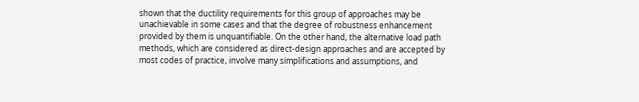shown that the ductility requirements for this group of approaches may be unachievable in some cases and that the degree of robustness enhancement provided by them is unquantifiable. On the other hand, the alternative load path methods, which are considered as direct-design approaches and are accepted by most codes of practice, involve many simplifications and assumptions, and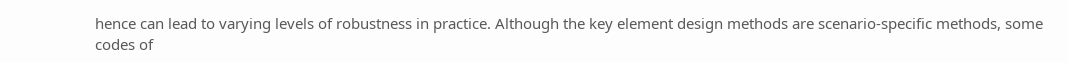hence can lead to varying levels of robustness in practice. Although the key element design methods are scenario-specific methods, some codes of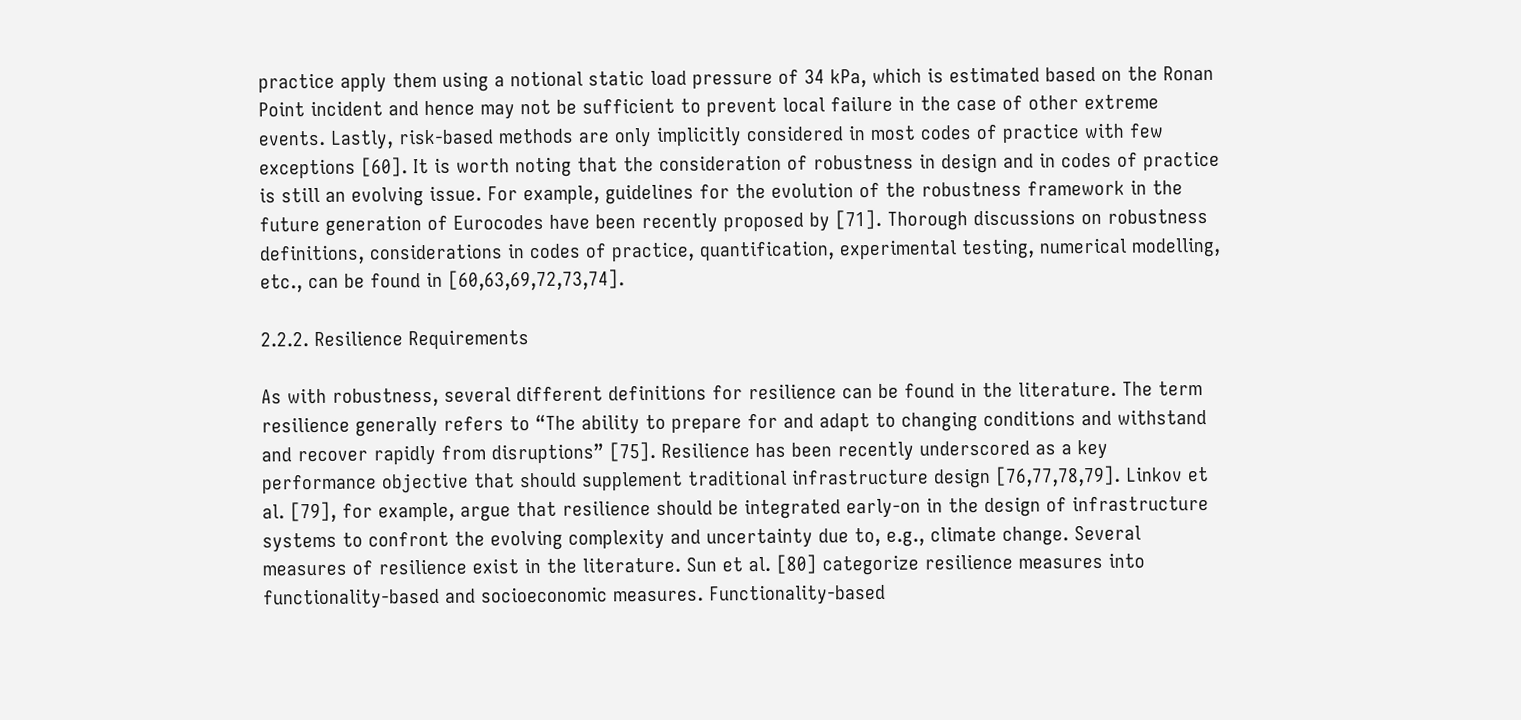practice apply them using a notional static load pressure of 34 kPa, which is estimated based on the Ronan Point incident and hence may not be sufficient to prevent local failure in the case of other extreme events. Lastly, risk-based methods are only implicitly considered in most codes of practice with few exceptions [60]. It is worth noting that the consideration of robustness in design and in codes of practice is still an evolving issue. For example, guidelines for the evolution of the robustness framework in the future generation of Eurocodes have been recently proposed by [71]. Thorough discussions on robustness definitions, considerations in codes of practice, quantification, experimental testing, numerical modelling, etc., can be found in [60,63,69,72,73,74].

2.2.2. Resilience Requirements

As with robustness, several different definitions for resilience can be found in the literature. The term resilience generally refers to “The ability to prepare for and adapt to changing conditions and withstand and recover rapidly from disruptions” [75]. Resilience has been recently underscored as a key performance objective that should supplement traditional infrastructure design [76,77,78,79]. Linkov et al. [79], for example, argue that resilience should be integrated early-on in the design of infrastructure systems to confront the evolving complexity and uncertainty due to, e.g., climate change. Several measures of resilience exist in the literature. Sun et al. [80] categorize resilience measures into functionality-based and socioeconomic measures. Functionality-based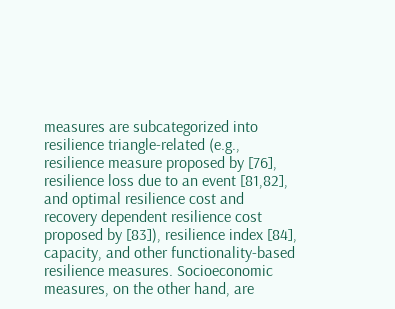measures are subcategorized into resilience triangle-related (e.g., resilience measure proposed by [76], resilience loss due to an event [81,82], and optimal resilience cost and recovery dependent resilience cost proposed by [83]), resilience index [84], capacity, and other functionality-based resilience measures. Socioeconomic measures, on the other hand, are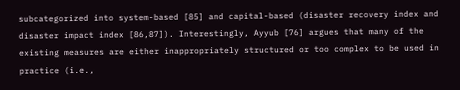subcategorized into system-based [85] and capital-based (disaster recovery index and disaster impact index [86,87]). Interestingly, Ayyub [76] argues that many of the existing measures are either inappropriately structured or too complex to be used in practice (i.e.,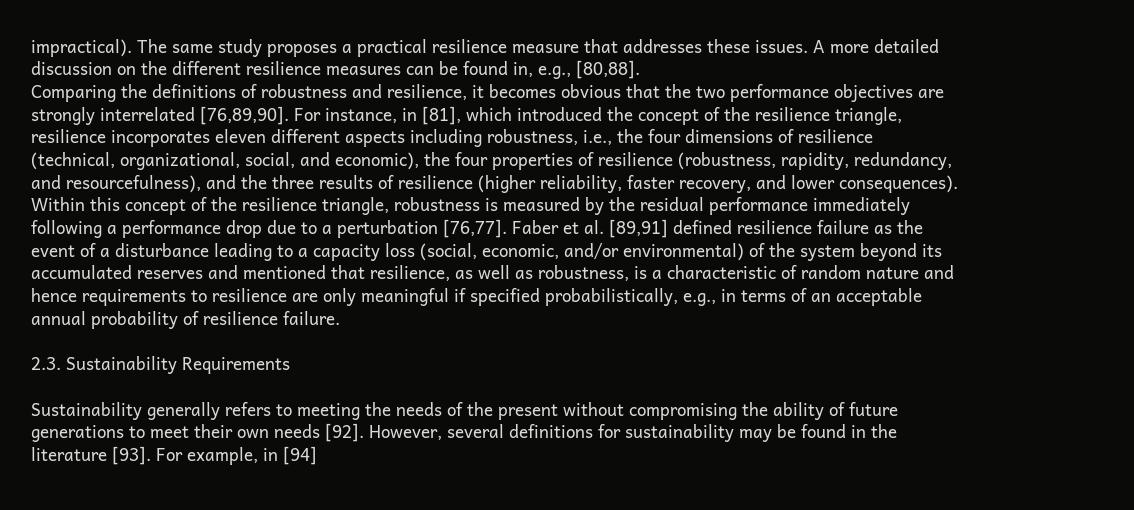impractical). The same study proposes a practical resilience measure that addresses these issues. A more detailed discussion on the different resilience measures can be found in, e.g., [80,88].
Comparing the definitions of robustness and resilience, it becomes obvious that the two performance objectives are strongly interrelated [76,89,90]. For instance, in [81], which introduced the concept of the resilience triangle, resilience incorporates eleven different aspects including robustness, i.e., the four dimensions of resilience (technical, organizational, social, and economic), the four properties of resilience (robustness, rapidity, redundancy, and resourcefulness), and the three results of resilience (higher reliability, faster recovery, and lower consequences). Within this concept of the resilience triangle, robustness is measured by the residual performance immediately following a performance drop due to a perturbation [76,77]. Faber et al. [89,91] defined resilience failure as the event of a disturbance leading to a capacity loss (social, economic, and/or environmental) of the system beyond its accumulated reserves and mentioned that resilience, as well as robustness, is a characteristic of random nature and hence requirements to resilience are only meaningful if specified probabilistically, e.g., in terms of an acceptable annual probability of resilience failure.

2.3. Sustainability Requirements

Sustainability generally refers to meeting the needs of the present without compromising the ability of future generations to meet their own needs [92]. However, several definitions for sustainability may be found in the literature [93]. For example, in [94]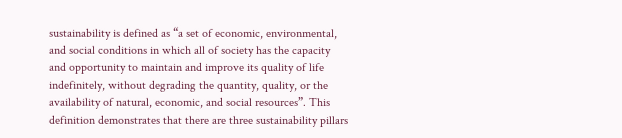sustainability is defined as “a set of economic, environmental, and social conditions in which all of society has the capacity and opportunity to maintain and improve its quality of life indefinitely, without degrading the quantity, quality, or the availability of natural, economic, and social resources”. This definition demonstrates that there are three sustainability pillars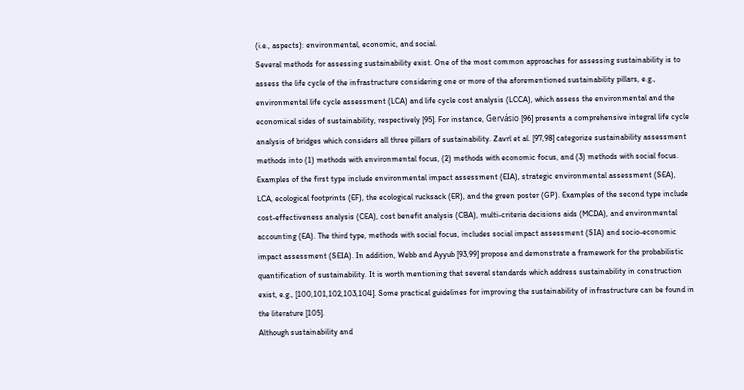(i.e., aspects): environmental, economic, and social.
Several methods for assessing sustainability exist. One of the most common approaches for assessing sustainability is to assess the life cycle of the infrastructure considering one or more of the aforementioned sustainability pillars, e.g., environmental life cycle assessment (LCA) and life cycle cost analysis (LCCA), which assess the environmental and the economical sides of sustainability, respectively [95]. For instance, Gervásio [96] presents a comprehensive integral life cycle analysis of bridges which considers all three pillars of sustainability. Zavrl et al. [97,98] categorize sustainability assessment methods into (1) methods with environmental focus, (2) methods with economic focus, and (3) methods with social focus. Examples of the first type include environmental impact assessment (EIA), strategic environmental assessment (SEA), LCA, ecological footprints (EF), the ecological rucksack (ER), and the green poster (GP). Examples of the second type include cost-effectiveness analysis (CEA), cost benefit analysis (CBA), multi-criteria decisions aids (MCDA), and environmental accounting (EA). The third type, methods with social focus, includes social impact assessment (SIA) and socio-economic impact assessment (SEIA). In addition, Webb and Ayyub [93,99] propose and demonstrate a framework for the probabilistic quantification of sustainability. It is worth mentioning that several standards which address sustainability in construction exist, e.g., [100,101,102,103,104]. Some practical guidelines for improving the sustainability of infrastructure can be found in the literature [105].
Although sustainability and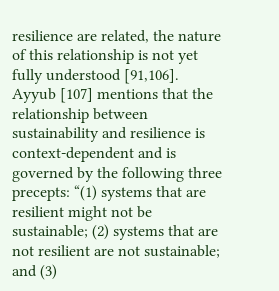resilience are related, the nature of this relationship is not yet fully understood [91,106]. Ayyub [107] mentions that the relationship between sustainability and resilience is context-dependent and is governed by the following three precepts: “(1) systems that are resilient might not be sustainable; (2) systems that are not resilient are not sustainable; and (3)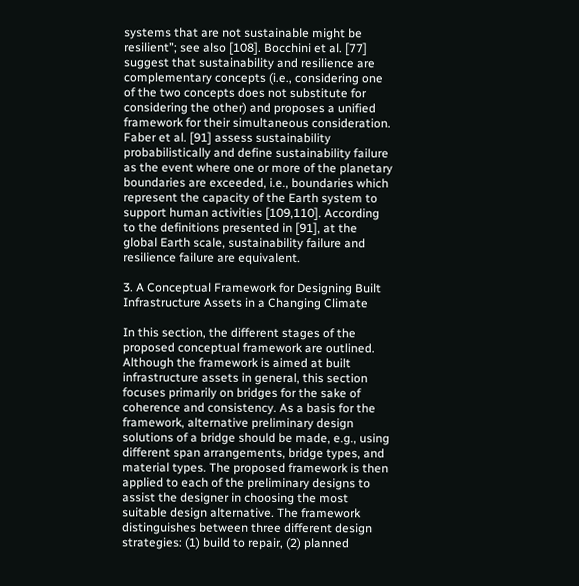systems that are not sustainable might be resilient”; see also [108]. Bocchini et al. [77] suggest that sustainability and resilience are complementary concepts (i.e., considering one of the two concepts does not substitute for considering the other) and proposes a unified framework for their simultaneous consideration. Faber et al. [91] assess sustainability probabilistically and define sustainability failure as the event where one or more of the planetary boundaries are exceeded, i.e., boundaries which represent the capacity of the Earth system to support human activities [109,110]. According to the definitions presented in [91], at the global Earth scale, sustainability failure and resilience failure are equivalent.

3. A Conceptual Framework for Designing Built Infrastructure Assets in a Changing Climate

In this section, the different stages of the proposed conceptual framework are outlined. Although the framework is aimed at built infrastructure assets in general, this section focuses primarily on bridges for the sake of coherence and consistency. As a basis for the framework, alternative preliminary design solutions of a bridge should be made, e.g., using different span arrangements, bridge types, and material types. The proposed framework is then applied to each of the preliminary designs to assist the designer in choosing the most suitable design alternative. The framework distinguishes between three different design strategies: (1) build to repair, (2) planned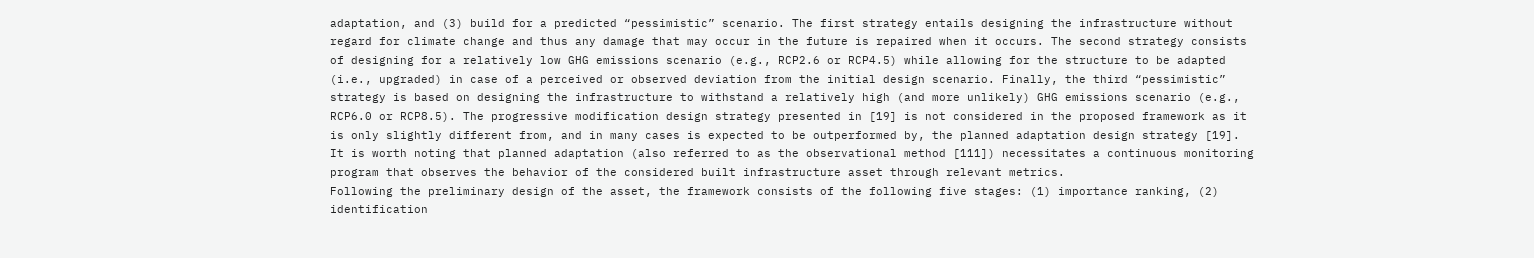adaptation, and (3) build for a predicted “pessimistic” scenario. The first strategy entails designing the infrastructure without regard for climate change and thus any damage that may occur in the future is repaired when it occurs. The second strategy consists of designing for a relatively low GHG emissions scenario (e.g., RCP2.6 or RCP4.5) while allowing for the structure to be adapted (i.e., upgraded) in case of a perceived or observed deviation from the initial design scenario. Finally, the third “pessimistic” strategy is based on designing the infrastructure to withstand a relatively high (and more unlikely) GHG emissions scenario (e.g., RCP6.0 or RCP8.5). The progressive modification design strategy presented in [19] is not considered in the proposed framework as it is only slightly different from, and in many cases is expected to be outperformed by, the planned adaptation design strategy [19]. It is worth noting that planned adaptation (also referred to as the observational method [111]) necessitates a continuous monitoring program that observes the behavior of the considered built infrastructure asset through relevant metrics.
Following the preliminary design of the asset, the framework consists of the following five stages: (1) importance ranking, (2) identification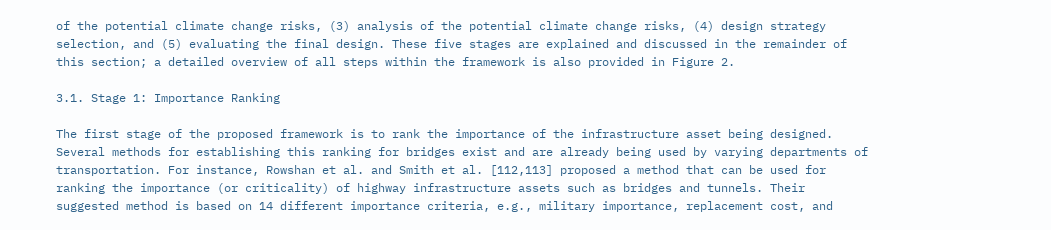of the potential climate change risks, (3) analysis of the potential climate change risks, (4) design strategy selection, and (5) evaluating the final design. These five stages are explained and discussed in the remainder of this section; a detailed overview of all steps within the framework is also provided in Figure 2.

3.1. Stage 1: Importance Ranking

The first stage of the proposed framework is to rank the importance of the infrastructure asset being designed. Several methods for establishing this ranking for bridges exist and are already being used by varying departments of transportation. For instance, Rowshan et al. and Smith et al. [112,113] proposed a method that can be used for ranking the importance (or criticality) of highway infrastructure assets such as bridges and tunnels. Their suggested method is based on 14 different importance criteria, e.g., military importance, replacement cost, and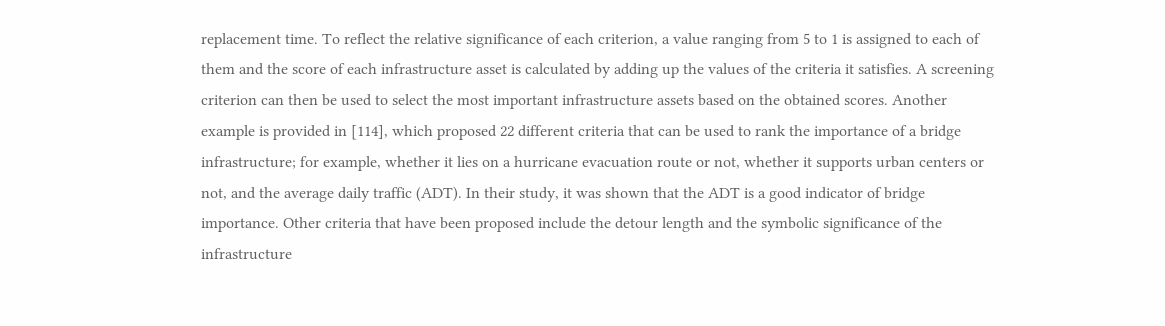replacement time. To reflect the relative significance of each criterion, a value ranging from 5 to 1 is assigned to each of them and the score of each infrastructure asset is calculated by adding up the values of the criteria it satisfies. A screening criterion can then be used to select the most important infrastructure assets based on the obtained scores. Another example is provided in [114], which proposed 22 different criteria that can be used to rank the importance of a bridge infrastructure; for example, whether it lies on a hurricane evacuation route or not, whether it supports urban centers or not, and the average daily traffic (ADT). In their study, it was shown that the ADT is a good indicator of bridge importance. Other criteria that have been proposed include the detour length and the symbolic significance of the infrastructure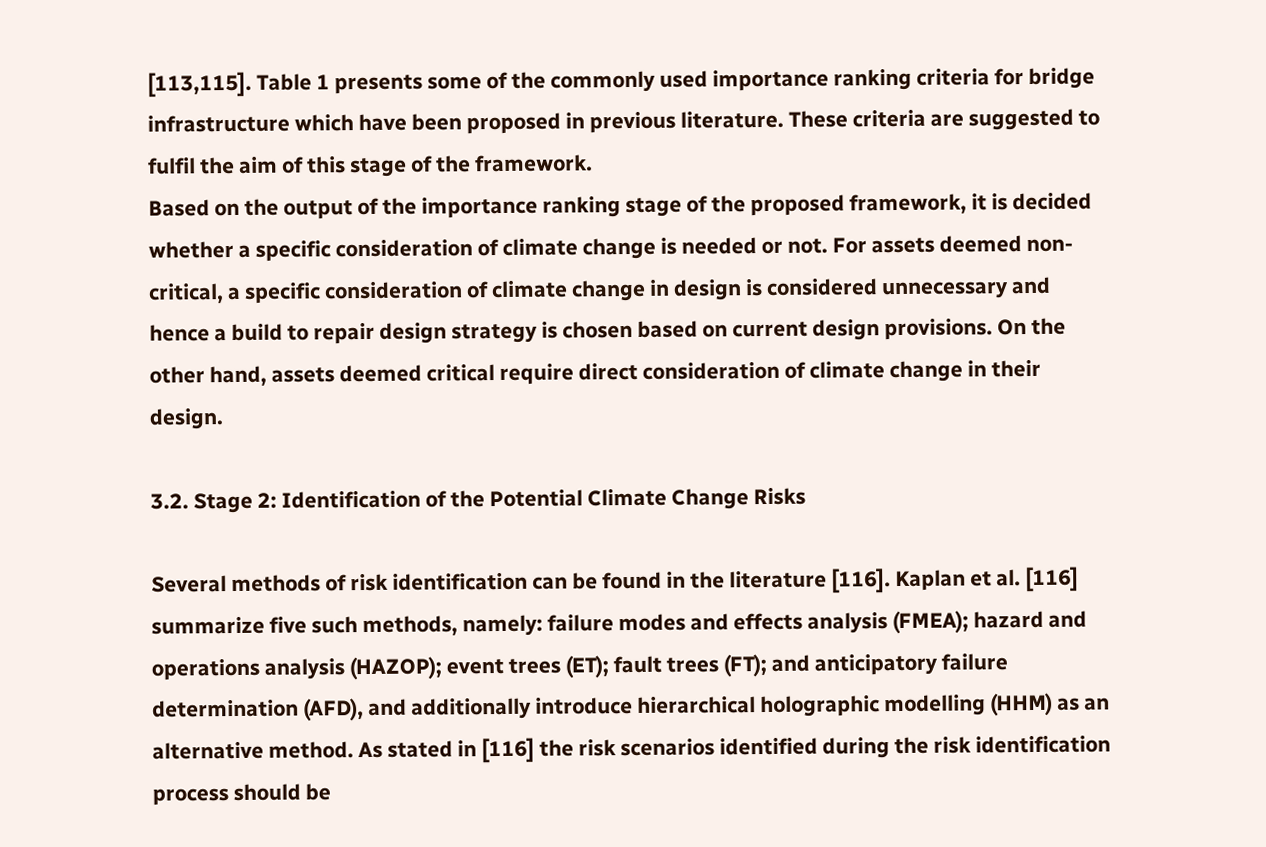[113,115]. Table 1 presents some of the commonly used importance ranking criteria for bridge infrastructure which have been proposed in previous literature. These criteria are suggested to fulfil the aim of this stage of the framework.
Based on the output of the importance ranking stage of the proposed framework, it is decided whether a specific consideration of climate change is needed or not. For assets deemed non-critical, a specific consideration of climate change in design is considered unnecessary and hence a build to repair design strategy is chosen based on current design provisions. On the other hand, assets deemed critical require direct consideration of climate change in their design.

3.2. Stage 2: Identification of the Potential Climate Change Risks

Several methods of risk identification can be found in the literature [116]. Kaplan et al. [116] summarize five such methods, namely: failure modes and effects analysis (FMEA); hazard and operations analysis (HAZOP); event trees (ET); fault trees (FT); and anticipatory failure determination (AFD), and additionally introduce hierarchical holographic modelling (HHM) as an alternative method. As stated in [116] the risk scenarios identified during the risk identification process should be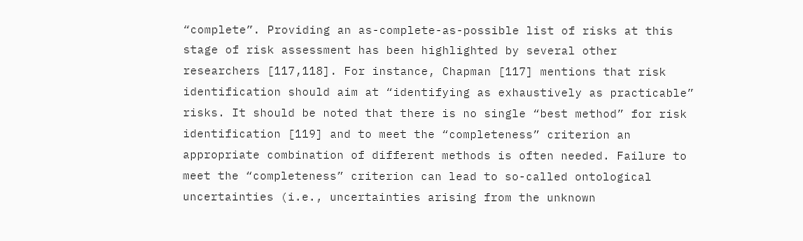“complete”. Providing an as-complete-as-possible list of risks at this stage of risk assessment has been highlighted by several other researchers [117,118]. For instance, Chapman [117] mentions that risk identification should aim at “identifying as exhaustively as practicable” risks. It should be noted that there is no single “best method” for risk identification [119] and to meet the “completeness” criterion an appropriate combination of different methods is often needed. Failure to meet the “completeness” criterion can lead to so-called ontological uncertainties (i.e., uncertainties arising from the unknown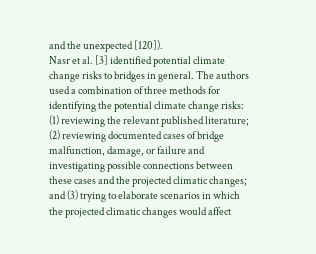and the unexpected [120]).
Nasr et al. [3] identified potential climate change risks to bridges in general. The authors used a combination of three methods for identifying the potential climate change risks: (1) reviewing the relevant published literature; (2) reviewing documented cases of bridge malfunction, damage, or failure and investigating possible connections between these cases and the projected climatic changes; and (3) trying to elaborate scenarios in which the projected climatic changes would affect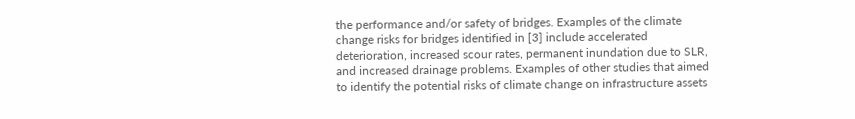the performance and/or safety of bridges. Examples of the climate change risks for bridges identified in [3] include accelerated deterioration, increased scour rates, permanent inundation due to SLR, and increased drainage problems. Examples of other studies that aimed to identify the potential risks of climate change on infrastructure assets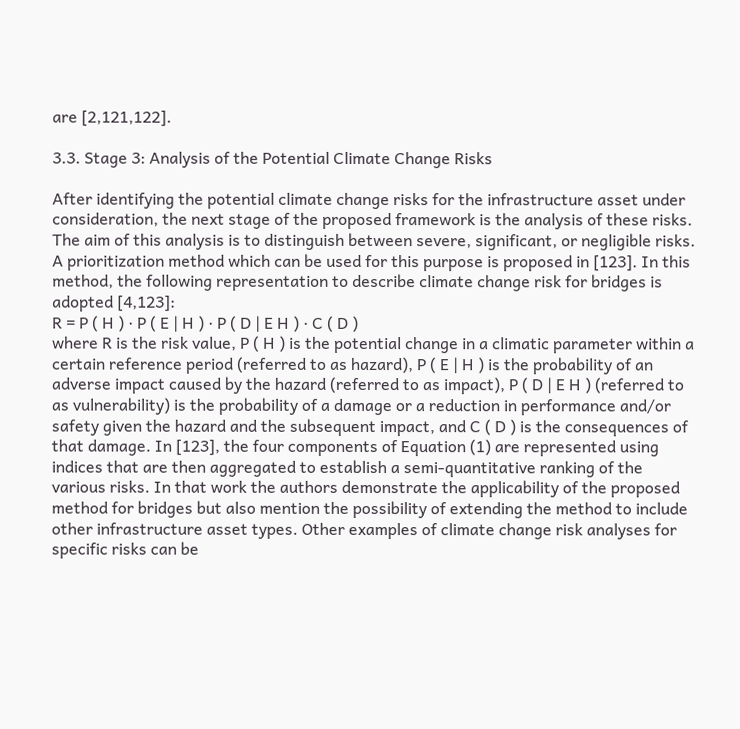are [2,121,122].

3.3. Stage 3: Analysis of the Potential Climate Change Risks

After identifying the potential climate change risks for the infrastructure asset under consideration, the next stage of the proposed framework is the analysis of these risks. The aim of this analysis is to distinguish between severe, significant, or negligible risks. A prioritization method which can be used for this purpose is proposed in [123]. In this method, the following representation to describe climate change risk for bridges is adopted [4,123]:
R = P ( H ) · P ( E | H ) · P ( D | E H ) · C ( D )
where R is the risk value, P ( H ) is the potential change in a climatic parameter within a certain reference period (referred to as hazard), P ( E | H ) is the probability of an adverse impact caused by the hazard (referred to as impact), P ( D | E H ) (referred to as vulnerability) is the probability of a damage or a reduction in performance and/or safety given the hazard and the subsequent impact, and C ( D ) is the consequences of that damage. In [123], the four components of Equation (1) are represented using indices that are then aggregated to establish a semi-quantitative ranking of the various risks. In that work the authors demonstrate the applicability of the proposed method for bridges but also mention the possibility of extending the method to include other infrastructure asset types. Other examples of climate change risk analyses for specific risks can be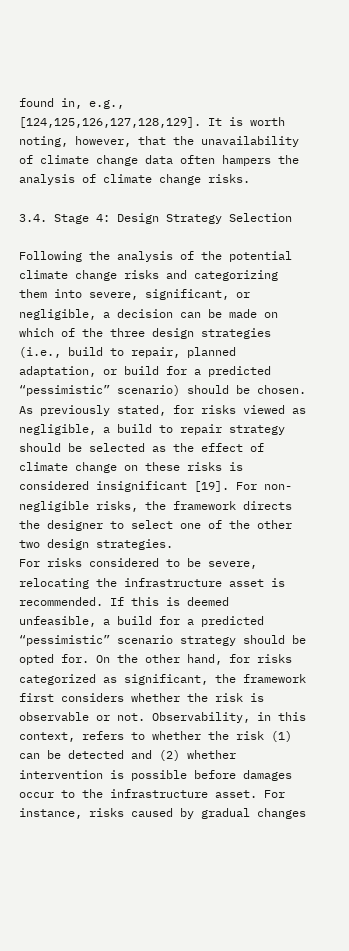found in, e.g., [124,125,126,127,128,129]. It is worth noting, however, that the unavailability of climate change data often hampers the analysis of climate change risks.

3.4. Stage 4: Design Strategy Selection

Following the analysis of the potential climate change risks and categorizing them into severe, significant, or negligible, a decision can be made on which of the three design strategies (i.e., build to repair, planned adaptation, or build for a predicted “pessimistic” scenario) should be chosen. As previously stated, for risks viewed as negligible, a build to repair strategy should be selected as the effect of climate change on these risks is considered insignificant [19]. For non-negligible risks, the framework directs the designer to select one of the other two design strategies.
For risks considered to be severe, relocating the infrastructure asset is recommended. If this is deemed unfeasible, a build for a predicted “pessimistic” scenario strategy should be opted for. On the other hand, for risks categorized as significant, the framework first considers whether the risk is observable or not. Observability, in this context, refers to whether the risk (1) can be detected and (2) whether intervention is possible before damages occur to the infrastructure asset. For instance, risks caused by gradual changes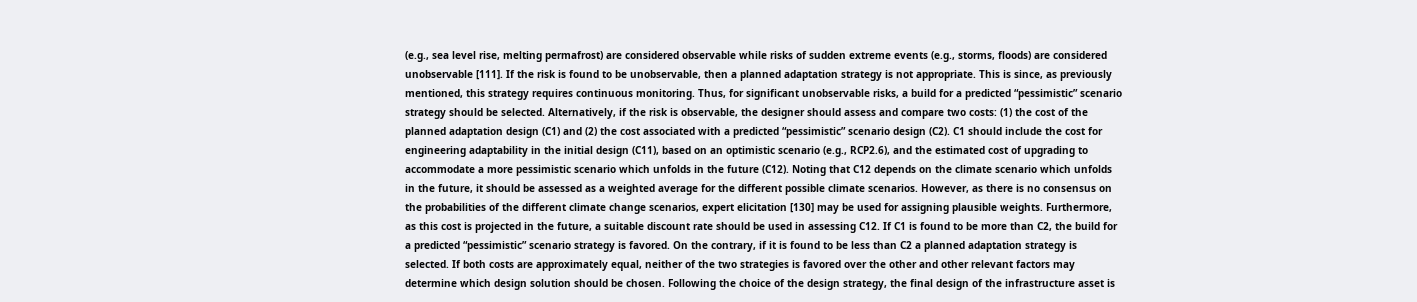(e.g., sea level rise, melting permafrost) are considered observable while risks of sudden extreme events (e.g., storms, floods) are considered unobservable [111]. If the risk is found to be unobservable, then a planned adaptation strategy is not appropriate. This is since, as previously mentioned, this strategy requires continuous monitoring. Thus, for significant unobservable risks, a build for a predicted “pessimistic” scenario strategy should be selected. Alternatively, if the risk is observable, the designer should assess and compare two costs: (1) the cost of the planned adaptation design (C1) and (2) the cost associated with a predicted “pessimistic” scenario design (C2). C1 should include the cost for engineering adaptability in the initial design (C11), based on an optimistic scenario (e.g., RCP2.6), and the estimated cost of upgrading to accommodate a more pessimistic scenario which unfolds in the future (C12). Noting that C12 depends on the climate scenario which unfolds in the future, it should be assessed as a weighted average for the different possible climate scenarios. However, as there is no consensus on the probabilities of the different climate change scenarios, expert elicitation [130] may be used for assigning plausible weights. Furthermore, as this cost is projected in the future, a suitable discount rate should be used in assessing C12. If C1 is found to be more than C2, the build for a predicted “pessimistic” scenario strategy is favored. On the contrary, if it is found to be less than C2 a planned adaptation strategy is selected. If both costs are approximately equal, neither of the two strategies is favored over the other and other relevant factors may determine which design solution should be chosen. Following the choice of the design strategy, the final design of the infrastructure asset is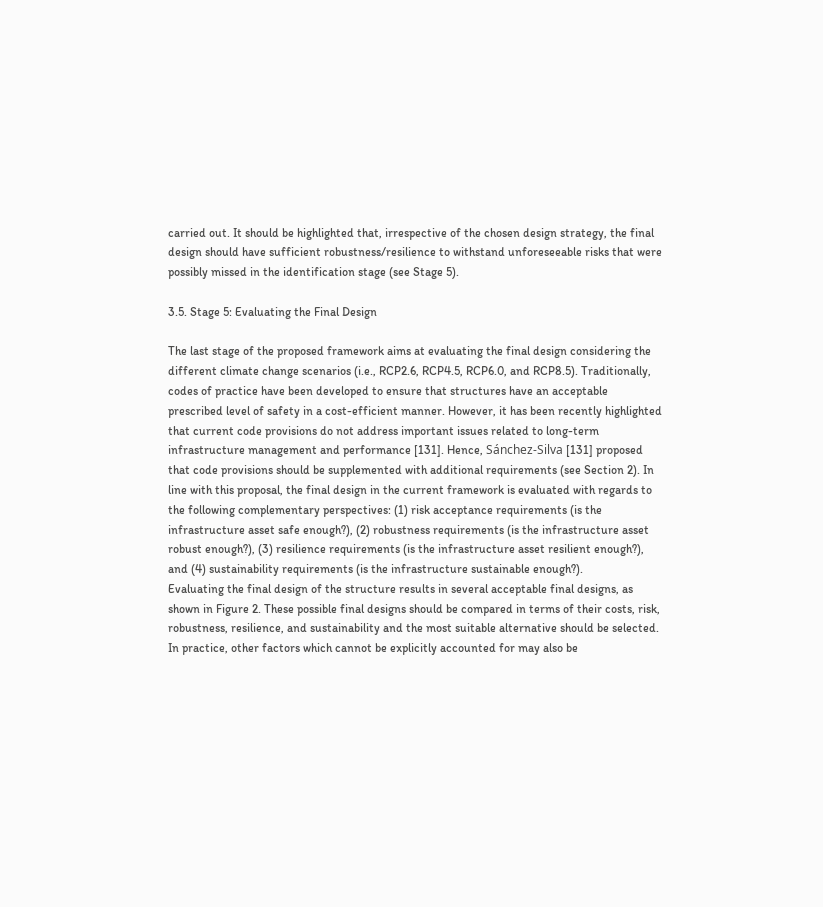carried out. It should be highlighted that, irrespective of the chosen design strategy, the final design should have sufficient robustness/resilience to withstand unforeseeable risks that were possibly missed in the identification stage (see Stage 5).

3.5. Stage 5: Evaluating the Final Design

The last stage of the proposed framework aims at evaluating the final design considering the different climate change scenarios (i.e., RCP2.6, RCP4.5, RCP6.0, and RCP8.5). Traditionally, codes of practice have been developed to ensure that structures have an acceptable prescribed level of safety in a cost-efficient manner. However, it has been recently highlighted that current code provisions do not address important issues related to long-term infrastructure management and performance [131]. Hence, Sánchez-Silva [131] proposed that code provisions should be supplemented with additional requirements (see Section 2). In line with this proposal, the final design in the current framework is evaluated with regards to the following complementary perspectives: (1) risk acceptance requirements (is the infrastructure asset safe enough?), (2) robustness requirements (is the infrastructure asset robust enough?), (3) resilience requirements (is the infrastructure asset resilient enough?), and (4) sustainability requirements (is the infrastructure sustainable enough?).
Evaluating the final design of the structure results in several acceptable final designs, as shown in Figure 2. These possible final designs should be compared in terms of their costs, risk, robustness, resilience, and sustainability and the most suitable alternative should be selected. In practice, other factors which cannot be explicitly accounted for may also be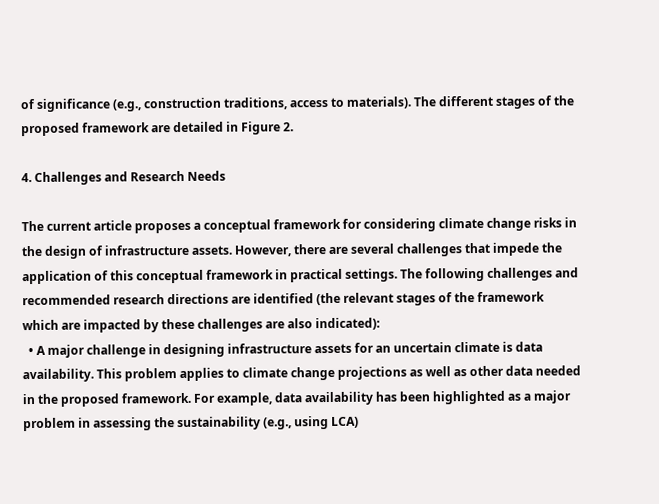of significance (e.g., construction traditions, access to materials). The different stages of the proposed framework are detailed in Figure 2.

4. Challenges and Research Needs

The current article proposes a conceptual framework for considering climate change risks in the design of infrastructure assets. However, there are several challenges that impede the application of this conceptual framework in practical settings. The following challenges and recommended research directions are identified (the relevant stages of the framework which are impacted by these challenges are also indicated):
  • A major challenge in designing infrastructure assets for an uncertain climate is data availability. This problem applies to climate change projections as well as other data needed in the proposed framework. For example, data availability has been highlighted as a major problem in assessing the sustainability (e.g., using LCA)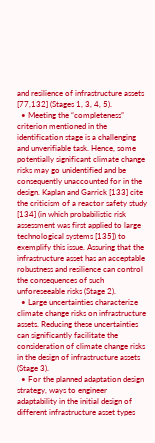and resilience of infrastructure assets [77,132] (Stages 1, 3, 4, 5).
  • Meeting the “completeness” criterion mentioned in the identification stage is a challenging and unverifiable task. Hence, some potentially significant climate change risks may go unidentified and be consequently unaccounted for in the design. Kaplan and Garrick [133] cite the criticism of a reactor safety study [134] (in which probabilistic risk assessment was first applied to large technological systems [135]) to exemplify this issue. Assuring that the infrastructure asset has an acceptable robustness and resilience can control the consequences of such unforeseeable risks (Stage 2).
  • Large uncertainties characterize climate change risks on infrastructure assets. Reducing these uncertainties can significantly facilitate the consideration of climate change risks in the design of infrastructure assets (Stage 3).
  • For the planned adaptation design strategy, ways to engineer adaptability in the initial design of different infrastructure asset types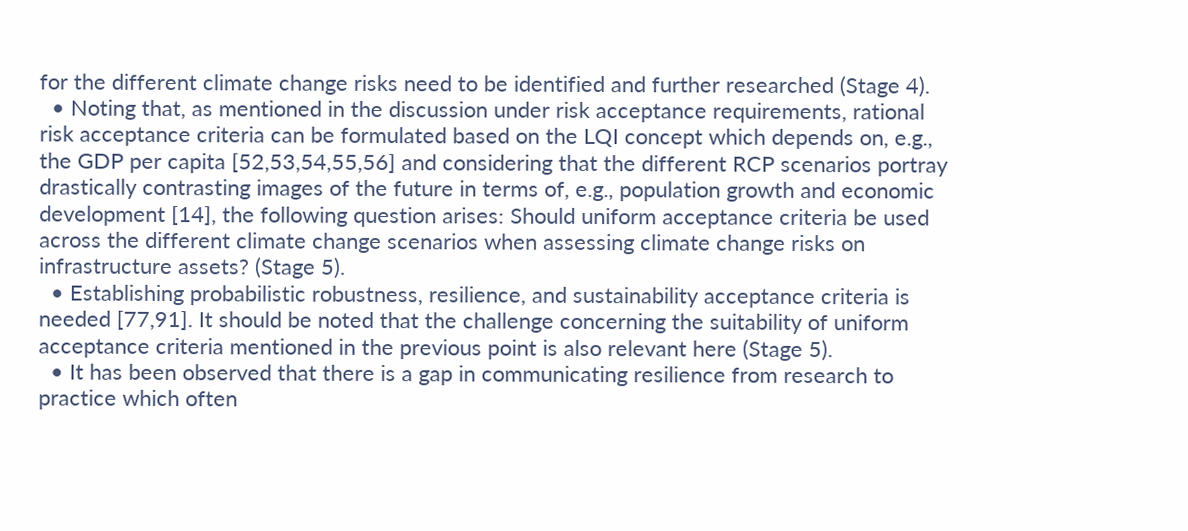for the different climate change risks need to be identified and further researched (Stage 4).
  • Noting that, as mentioned in the discussion under risk acceptance requirements, rational risk acceptance criteria can be formulated based on the LQI concept which depends on, e.g., the GDP per capita [52,53,54,55,56] and considering that the different RCP scenarios portray drastically contrasting images of the future in terms of, e.g., population growth and economic development [14], the following question arises: Should uniform acceptance criteria be used across the different climate change scenarios when assessing climate change risks on infrastructure assets? (Stage 5).
  • Establishing probabilistic robustness, resilience, and sustainability acceptance criteria is needed [77,91]. It should be noted that the challenge concerning the suitability of uniform acceptance criteria mentioned in the previous point is also relevant here (Stage 5).
  • It has been observed that there is a gap in communicating resilience from research to practice which often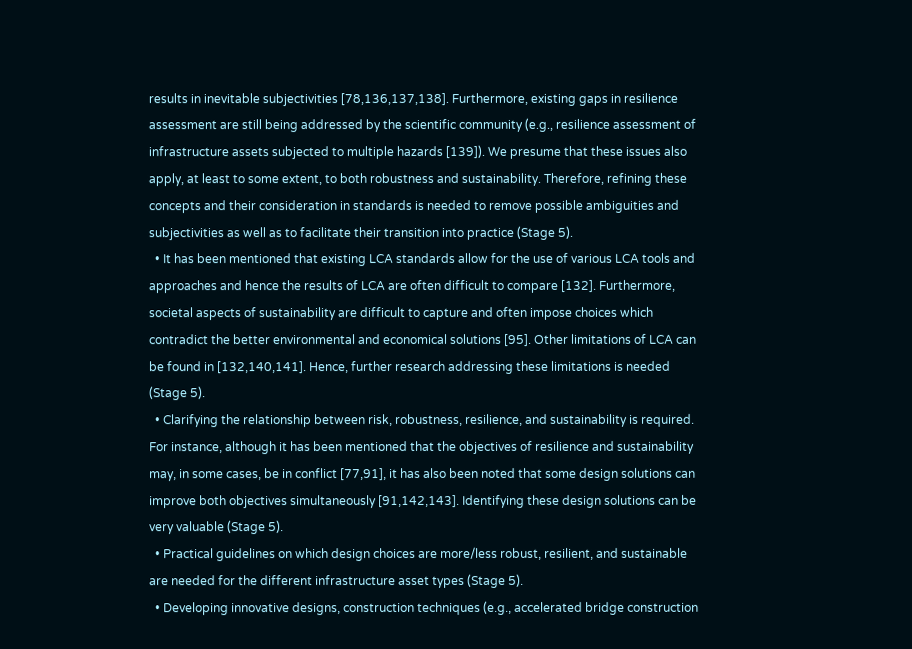results in inevitable subjectivities [78,136,137,138]. Furthermore, existing gaps in resilience assessment are still being addressed by the scientific community (e.g., resilience assessment of infrastructure assets subjected to multiple hazards [139]). We presume that these issues also apply, at least to some extent, to both robustness and sustainability. Therefore, refining these concepts and their consideration in standards is needed to remove possible ambiguities and subjectivities as well as to facilitate their transition into practice (Stage 5).
  • It has been mentioned that existing LCA standards allow for the use of various LCA tools and approaches and hence the results of LCA are often difficult to compare [132]. Furthermore, societal aspects of sustainability are difficult to capture and often impose choices which contradict the better environmental and economical solutions [95]. Other limitations of LCA can be found in [132,140,141]. Hence, further research addressing these limitations is needed (Stage 5).
  • Clarifying the relationship between risk, robustness, resilience, and sustainability is required. For instance, although it has been mentioned that the objectives of resilience and sustainability may, in some cases, be in conflict [77,91], it has also been noted that some design solutions can improve both objectives simultaneously [91,142,143]. Identifying these design solutions can be very valuable (Stage 5).
  • Practical guidelines on which design choices are more/less robust, resilient, and sustainable are needed for the different infrastructure asset types (Stage 5).
  • Developing innovative designs, construction techniques (e.g., accelerated bridge construction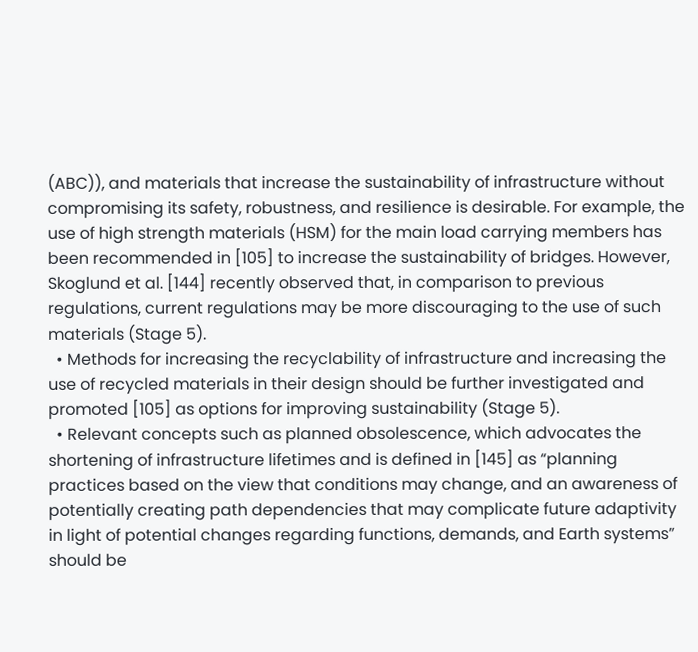(ABC)), and materials that increase the sustainability of infrastructure without compromising its safety, robustness, and resilience is desirable. For example, the use of high strength materials (HSM) for the main load carrying members has been recommended in [105] to increase the sustainability of bridges. However, Skoglund et al. [144] recently observed that, in comparison to previous regulations, current regulations may be more discouraging to the use of such materials (Stage 5).
  • Methods for increasing the recyclability of infrastructure and increasing the use of recycled materials in their design should be further investigated and promoted [105] as options for improving sustainability (Stage 5).
  • Relevant concepts such as planned obsolescence, which advocates the shortening of infrastructure lifetimes and is defined in [145] as “planning practices based on the view that conditions may change, and an awareness of potentially creating path dependencies that may complicate future adaptivity in light of potential changes regarding functions, demands, and Earth systems” should be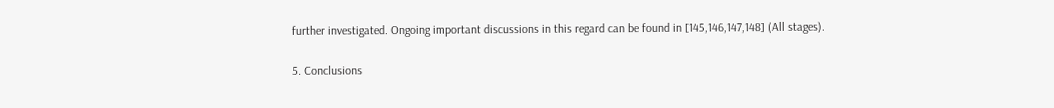further investigated. Ongoing important discussions in this regard can be found in [145,146,147,148] (All stages).

5. Conclusions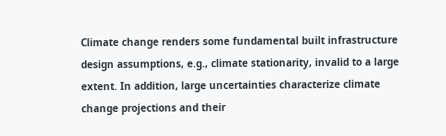Climate change renders some fundamental built infrastructure design assumptions, e.g., climate stationarity, invalid to a large extent. In addition, large uncertainties characterize climate change projections and their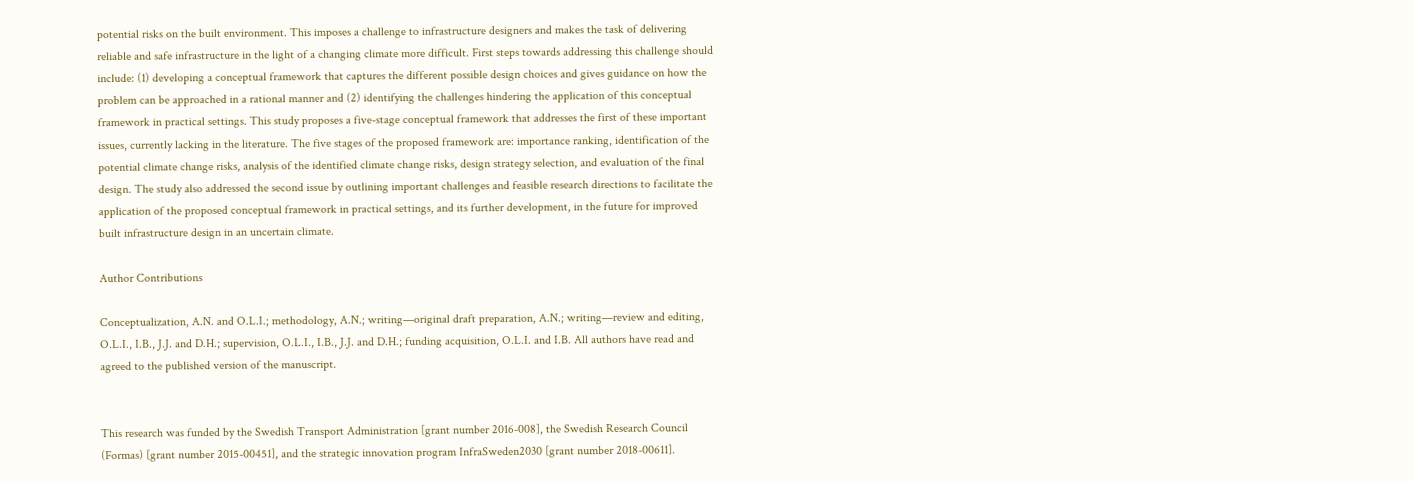potential risks on the built environment. This imposes a challenge to infrastructure designers and makes the task of delivering reliable and safe infrastructure in the light of a changing climate more difficult. First steps towards addressing this challenge should include: (1) developing a conceptual framework that captures the different possible design choices and gives guidance on how the problem can be approached in a rational manner and (2) identifying the challenges hindering the application of this conceptual framework in practical settings. This study proposes a five-stage conceptual framework that addresses the first of these important issues, currently lacking in the literature. The five stages of the proposed framework are: importance ranking, identification of the potential climate change risks, analysis of the identified climate change risks, design strategy selection, and evaluation of the final design. The study also addressed the second issue by outlining important challenges and feasible research directions to facilitate the application of the proposed conceptual framework in practical settings, and its further development, in the future for improved built infrastructure design in an uncertain climate.

Author Contributions

Conceptualization, A.N. and O.L.I.; methodology, A.N.; writing—original draft preparation, A.N.; writing—review and editing, O.L.I., I.B., J.J. and D.H.; supervision, O.L.I., I.B., J.J. and D.H.; funding acquisition, O.L.I. and I.B. All authors have read and agreed to the published version of the manuscript.


This research was funded by the Swedish Transport Administration [grant number 2016-008], the Swedish Research Council (Formas) [grant number 2015-00451], and the strategic innovation program InfraSweden2030 [grant number 2018-00611].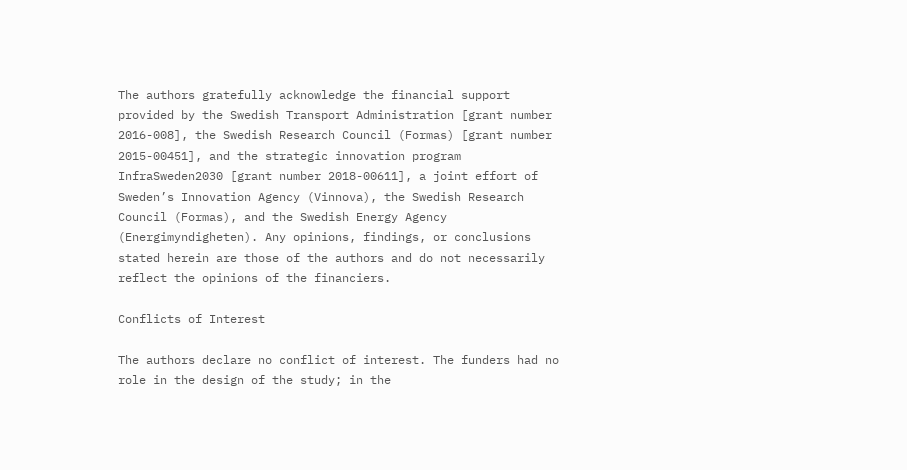The authors gratefully acknowledge the financial support provided by the Swedish Transport Administration [grant number 2016-008], the Swedish Research Council (Formas) [grant number 2015-00451], and the strategic innovation program InfraSweden2030 [grant number 2018-00611], a joint effort of Sweden’s Innovation Agency (Vinnova), the Swedish Research Council (Formas), and the Swedish Energy Agency (Energimyndigheten). Any opinions, findings, or conclusions stated herein are those of the authors and do not necessarily reflect the opinions of the financiers.

Conflicts of Interest

The authors declare no conflict of interest. The funders had no role in the design of the study; in the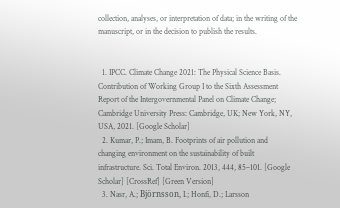collection, analyses, or interpretation of data; in the writing of the manuscript, or in the decision to publish the results.


  1. IPCC. Climate Change 2021: The Physical Science Basis. Contribution of Working Group I to the Sixth Assessment Report of the Intergovernmental Panel on Climate Change; Cambridge University Press: Cambridge, UK; New York, NY, USA, 2021. [Google Scholar]
  2. Kumar, P.; Imam, B. Footprints of air pollution and changing environment on the sustainability of built infrastructure. Sci. Total Environ. 2013, 444, 85–101. [Google Scholar] [CrossRef] [Green Version]
  3. Nasr, A.; Björnsson, I.; Honfi, D.; Larsson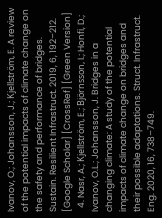Ivanov, O.; Johansson, J.; Kjellström, E. A review of the potential impacts of climate change on the safety and performance of bridges. Sustain. Resilient Infrastruct. 2019, 6, 192–212. [Google Scholar] [CrossRef] [Green Version]
  4. Nasr, A.; Kjellström, E.; Björnsson, I.; Honfi, D.; Ivanov, O.L.; Johansson, J. Bridges in a changing climate: A study of the potential impacts of climate change on bridges and their possible adaptations. Struct. Infrastruct. Eng. 2020, 16, 738–749.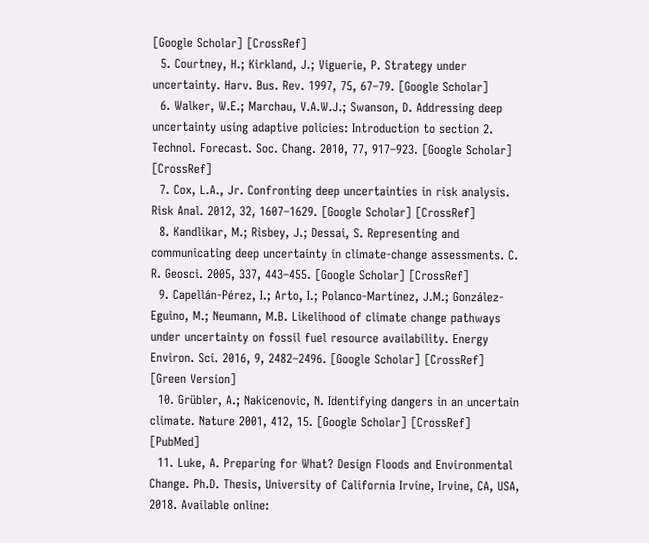[Google Scholar] [CrossRef]
  5. Courtney, H.; Kirkland, J.; Viguerie, P. Strategy under uncertainty. Harv. Bus. Rev. 1997, 75, 67–79. [Google Scholar]
  6. Walker, W.E.; Marchau, V.A.W.J.; Swanson, D. Addressing deep uncertainty using adaptive policies: Introduction to section 2. Technol. Forecast. Soc. Chang. 2010, 77, 917–923. [Google Scholar] [CrossRef]
  7. Cox, L.A., Jr. Confronting deep uncertainties in risk analysis. Risk Anal. 2012, 32, 1607–1629. [Google Scholar] [CrossRef]
  8. Kandlikar, M.; Risbey, J.; Dessai, S. Representing and communicating deep uncertainty in climate-change assessments. C. R. Geosci. 2005, 337, 443–455. [Google Scholar] [CrossRef]
  9. Capellán-Pérez, I.; Arto, I.; Polanco-Martínez, J.M.; González-Eguino, M.; Neumann, M.B. Likelihood of climate change pathways under uncertainty on fossil fuel resource availability. Energy Environ. Sci. 2016, 9, 2482–2496. [Google Scholar] [CrossRef] [Green Version]
  10. Grübler, A.; Nakicenovic, N. Identifying dangers in an uncertain climate. Nature 2001, 412, 15. [Google Scholar] [CrossRef] [PubMed]
  11. Luke, A. Preparing for What? Design Floods and Environmental Change. Ph.D. Thesis, University of California Irvine, Irvine, CA, USA, 2018. Available online: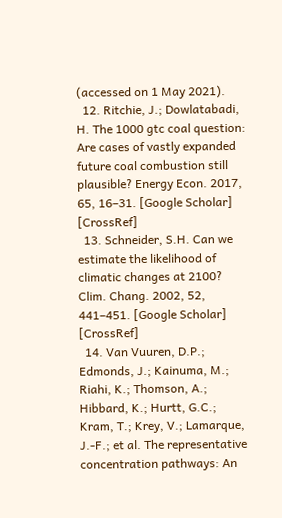(accessed on 1 May 2021).
  12. Ritchie, J.; Dowlatabadi, H. The 1000 gtc coal question: Are cases of vastly expanded future coal combustion still plausible? Energy Econ. 2017, 65, 16–31. [Google Scholar] [CrossRef]
  13. Schneider, S.H. Can we estimate the likelihood of climatic changes at 2100? Clim. Chang. 2002, 52, 441–451. [Google Scholar] [CrossRef]
  14. Van Vuuren, D.P.; Edmonds, J.; Kainuma, M.; Riahi, K.; Thomson, A.; Hibbard, K.; Hurtt, G.C.; Kram, T.; Krey, V.; Lamarque, J.-F.; et al. The representative concentration pathways: An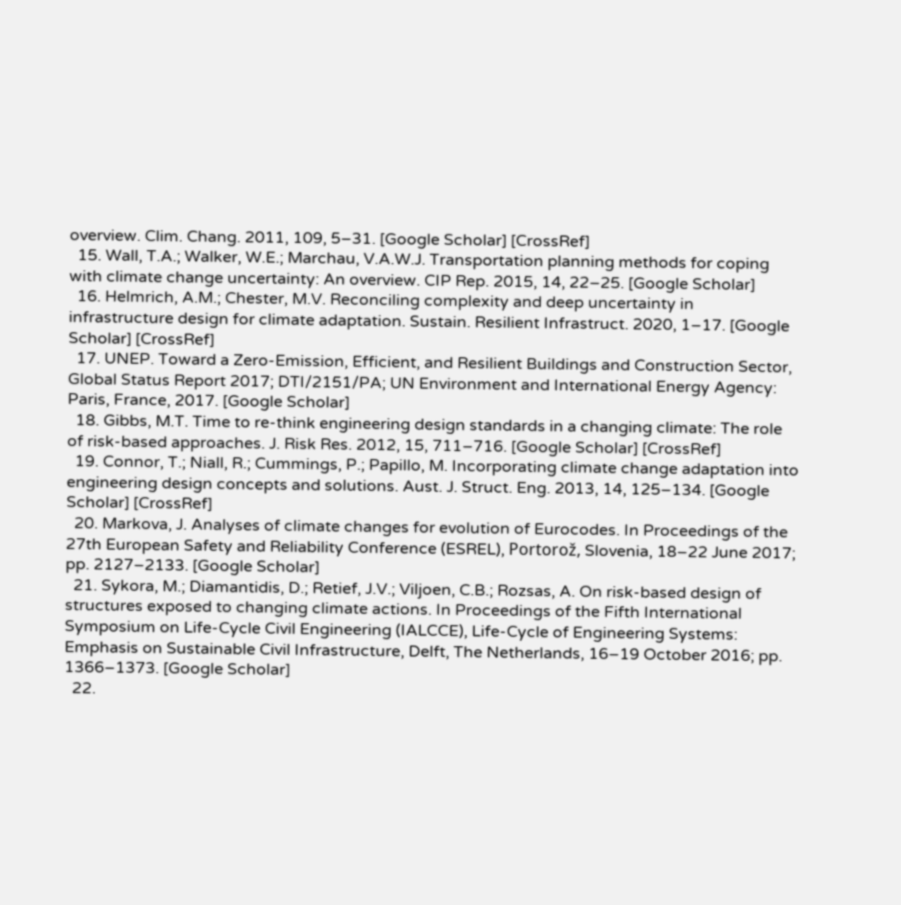overview. Clim. Chang. 2011, 109, 5–31. [Google Scholar] [CrossRef]
  15. Wall, T.A.; Walker, W.E.; Marchau, V.A.W.J. Transportation planning methods for coping with climate change uncertainty: An overview. CIP Rep. 2015, 14, 22–25. [Google Scholar]
  16. Helmrich, A.M.; Chester, M.V. Reconciling complexity and deep uncertainty in infrastructure design for climate adaptation. Sustain. Resilient Infrastruct. 2020, 1–17. [Google Scholar] [CrossRef]
  17. UNEP. Toward a Zero-Emission, Efficient, and Resilient Buildings and Construction Sector, Global Status Report 2017; DTI/2151/PA; UN Environment and International Energy Agency: Paris, France, 2017. [Google Scholar]
  18. Gibbs, M.T. Time to re-think engineering design standards in a changing climate: The role of risk-based approaches. J. Risk Res. 2012, 15, 711–716. [Google Scholar] [CrossRef]
  19. Connor, T.; Niall, R.; Cummings, P.; Papillo, M. Incorporating climate change adaptation into engineering design concepts and solutions. Aust. J. Struct. Eng. 2013, 14, 125–134. [Google Scholar] [CrossRef]
  20. Markova, J. Analyses of climate changes for evolution of Eurocodes. In Proceedings of the 27th European Safety and Reliability Conference (ESREL), Portorož, Slovenia, 18–22 June 2017; pp. 2127–2133. [Google Scholar]
  21. Sykora, M.; Diamantidis, D.; Retief, J.V.; Viljoen, C.B.; Rozsas, A. On risk-based design of structures exposed to changing climate actions. In Proceedings of the Fifth International Symposium on Life-Cycle Civil Engineering (IALCCE), Life-Cycle of Engineering Systems: Emphasis on Sustainable Civil Infrastructure, Delft, The Netherlands, 16–19 October 2016; pp. 1366–1373. [Google Scholar]
  22.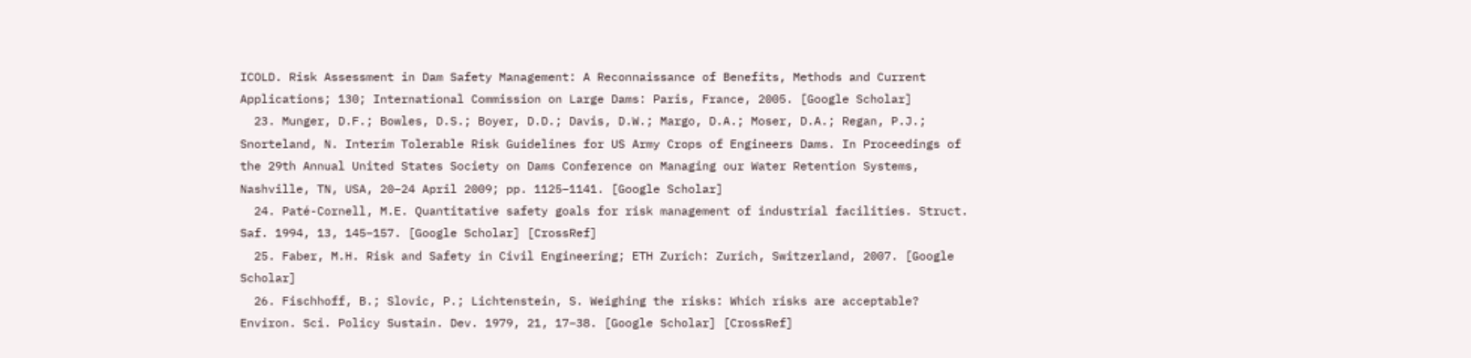ICOLD. Risk Assessment in Dam Safety Management: A Reconnaissance of Benefits, Methods and Current Applications; 130; International Commission on Large Dams: Paris, France, 2005. [Google Scholar]
  23. Munger, D.F.; Bowles, D.S.; Boyer, D.D.; Davis, D.W.; Margo, D.A.; Moser, D.A.; Regan, P.J.; Snorteland, N. Interim Tolerable Risk Guidelines for US Army Crops of Engineers Dams. In Proceedings of the 29th Annual United States Society on Dams Conference on Managing our Water Retention Systems, Nashville, TN, USA, 20–24 April 2009; pp. 1125–1141. [Google Scholar]
  24. Paté-Cornell, M.E. Quantitative safety goals for risk management of industrial facilities. Struct. Saf. 1994, 13, 145–157. [Google Scholar] [CrossRef]
  25. Faber, M.H. Risk and Safety in Civil Engineering; ETH Zurich: Zurich, Switzerland, 2007. [Google Scholar]
  26. Fischhoff, B.; Slovic, P.; Lichtenstein, S. Weighing the risks: Which risks are acceptable? Environ. Sci. Policy Sustain. Dev. 1979, 21, 17–38. [Google Scholar] [CrossRef]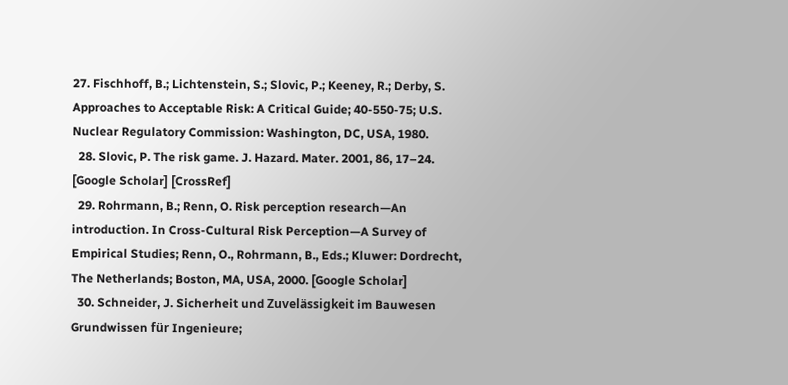27. Fischhoff, B.; Lichtenstein, S.; Slovic, P.; Keeney, R.; Derby, S. Approaches to Acceptable Risk: A Critical Guide; 40-550-75; U.S. Nuclear Regulatory Commission: Washington, DC, USA, 1980.
  28. Slovic, P. The risk game. J. Hazard. Mater. 2001, 86, 17–24. [Google Scholar] [CrossRef]
  29. Rohrmann, B.; Renn, O. Risk perception research—An introduction. In Cross-Cultural Risk Perception—A Survey of Empirical Studies; Renn, O., Rohrmann, B., Eds.; Kluwer: Dordrecht, The Netherlands; Boston, MA, USA, 2000. [Google Scholar]
  30. Schneider, J. Sicherheit und Zuvelässigkeit im Bauwesen Grundwissen für Ingenieure;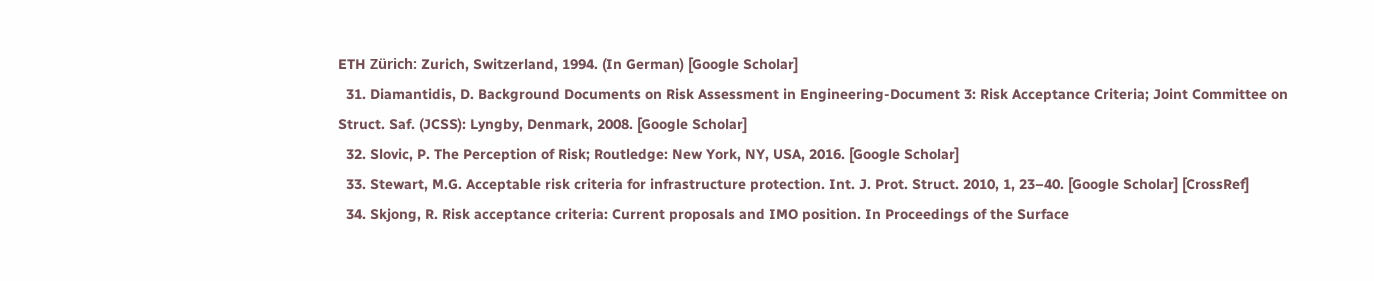ETH Zürich: Zurich, Switzerland, 1994. (In German) [Google Scholar]
  31. Diamantidis, D. Background Documents on Risk Assessment in Engineering-Document 3: Risk Acceptance Criteria; Joint Committee on Struct. Saf. (JCSS): Lyngby, Denmark, 2008. [Google Scholar]
  32. Slovic, P. The Perception of Risk; Routledge: New York, NY, USA, 2016. [Google Scholar]
  33. Stewart, M.G. Acceptable risk criteria for infrastructure protection. Int. J. Prot. Struct. 2010, 1, 23–40. [Google Scholar] [CrossRef]
  34. Skjong, R. Risk acceptance criteria: Current proposals and IMO position. In Proceedings of the Surface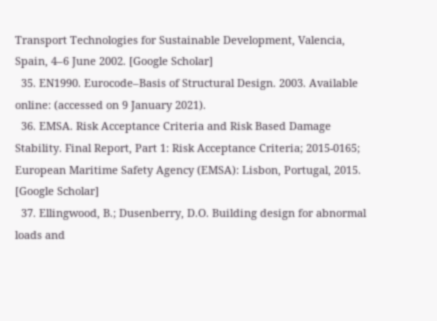Transport Technologies for Sustainable Development, Valencia, Spain, 4–6 June 2002. [Google Scholar]
  35. EN1990. Eurocode–Basis of Structural Design. 2003. Available online: (accessed on 9 January 2021).
  36. EMSA. Risk Acceptance Criteria and Risk Based Damage Stability. Final Report, Part 1: Risk Acceptance Criteria; 2015-0165; European Maritime Safety Agency (EMSA): Lisbon, Portugal, 2015. [Google Scholar]
  37. Ellingwood, B.; Dusenberry, D.O. Building design for abnormal loads and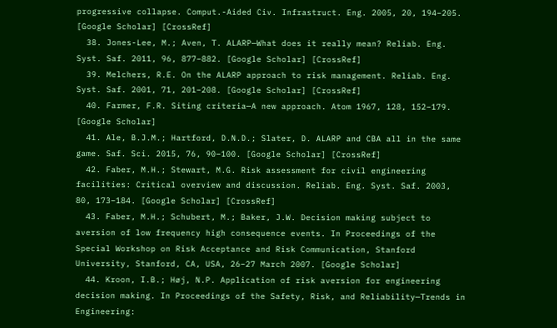progressive collapse. Comput.-Aided Civ. Infrastruct. Eng. 2005, 20, 194–205. [Google Scholar] [CrossRef]
  38. Jones-Lee, M.; Aven, T. ALARP—What does it really mean? Reliab. Eng. Syst. Saf. 2011, 96, 877–882. [Google Scholar] [CrossRef]
  39. Melchers, R.E. On the ALARP approach to risk management. Reliab. Eng. Syst. Saf. 2001, 71, 201–208. [Google Scholar] [CrossRef]
  40. Farmer, F.R. Siting criteria—A new approach. Atom 1967, 128, 152–179. [Google Scholar]
  41. Ale, B.J.M.; Hartford, D.N.D.; Slater, D. ALARP and CBA all in the same game. Saf. Sci. 2015, 76, 90–100. [Google Scholar] [CrossRef]
  42. Faber, M.H.; Stewart, M.G. Risk assessment for civil engineering facilities: Critical overview and discussion. Reliab. Eng. Syst. Saf. 2003, 80, 173–184. [Google Scholar] [CrossRef]
  43. Faber, M.H.; Schubert, M.; Baker, J.W. Decision making subject to aversion of low frequency high consequence events. In Proceedings of the Special Workshop on Risk Acceptance and Risk Communication, Stanford University, Stanford, CA, USA, 26–27 March 2007. [Google Scholar]
  44. Kroon, I.B.; Høj, N.P. Application of risk aversion for engineering decision making. In Proceedings of the Safety, Risk, and Reliability—Trends in Engineering: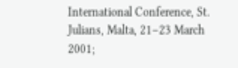International Conference, St. Julians, Malta, 21–23 March 2001;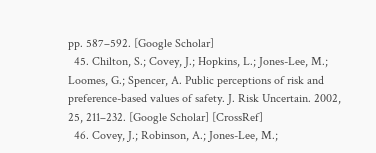pp. 587–592. [Google Scholar]
  45. Chilton, S.; Covey, J.; Hopkins, L.; Jones-Lee, M.; Loomes, G.; Spencer, A. Public perceptions of risk and preference-based values of safety. J. Risk Uncertain. 2002, 25, 211–232. [Google Scholar] [CrossRef]
  46. Covey, J.; Robinson, A.; Jones-Lee, M.;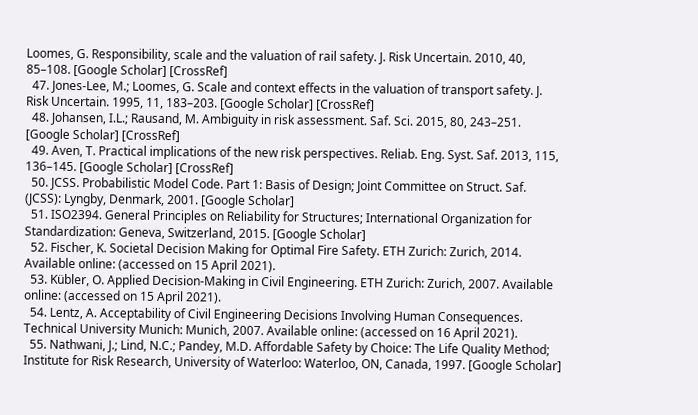Loomes, G. Responsibility, scale and the valuation of rail safety. J. Risk Uncertain. 2010, 40, 85–108. [Google Scholar] [CrossRef]
  47. Jones-Lee, M.; Loomes, G. Scale and context effects in the valuation of transport safety. J. Risk Uncertain. 1995, 11, 183–203. [Google Scholar] [CrossRef]
  48. Johansen, I.L.; Rausand, M. Ambiguity in risk assessment. Saf. Sci. 2015, 80, 243–251. [Google Scholar] [CrossRef]
  49. Aven, T. Practical implications of the new risk perspectives. Reliab. Eng. Syst. Saf. 2013, 115, 136–145. [Google Scholar] [CrossRef]
  50. JCSS. Probabilistic Model Code. Part 1: Basis of Design; Joint Committee on Struct. Saf. (JCSS): Lyngby, Denmark, 2001. [Google Scholar]
  51. ISO2394. General Principles on Reliability for Structures; International Organization for Standardization: Geneva, Switzerland, 2015. [Google Scholar]
  52. Fischer, K. Societal Decision Making for Optimal Fire Safety. ETH Zurich: Zurich, 2014. Available online: (accessed on 15 April 2021).
  53. Kübler, O. Applied Decision-Making in Civil Engineering. ETH Zurich: Zurich, 2007. Available online: (accessed on 15 April 2021).
  54. Lentz, A. Acceptability of Civil Engineering Decisions Involving Human Consequences. Technical University Munich: Munich, 2007. Available online: (accessed on 16 April 2021).
  55. Nathwani, J.; Lind, N.C.; Pandey, M.D. Affordable Safety by Choice: The Life Quality Method; Institute for Risk Research, University of Waterloo: Waterloo, ON, Canada, 1997. [Google Scholar]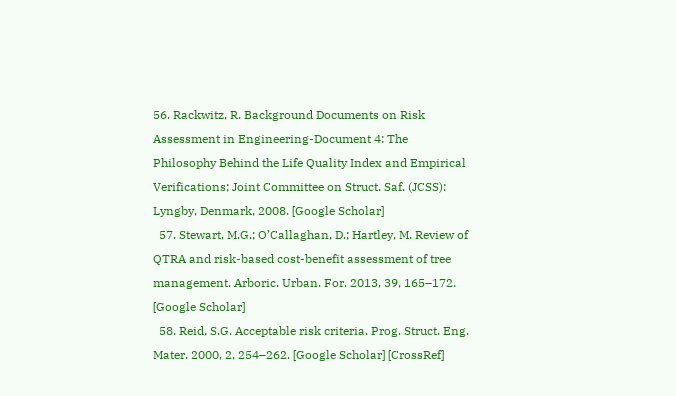56. Rackwitz, R. Background Documents on Risk Assessment in Engineering-Document 4: The Philosophy Behind the Life Quality Index and Empirical Verifications; Joint Committee on Struct. Saf. (JCSS): Lyngby, Denmark, 2008. [Google Scholar]
  57. Stewart, M.G.; O’Callaghan, D.; Hartley, M. Review of QTRA and risk-based cost-benefit assessment of tree management. Arboric. Urban. For. 2013, 39, 165–172. [Google Scholar]
  58. Reid, S.G. Acceptable risk criteria. Prog. Struct. Eng. Mater. 2000, 2, 254–262. [Google Scholar] [CrossRef]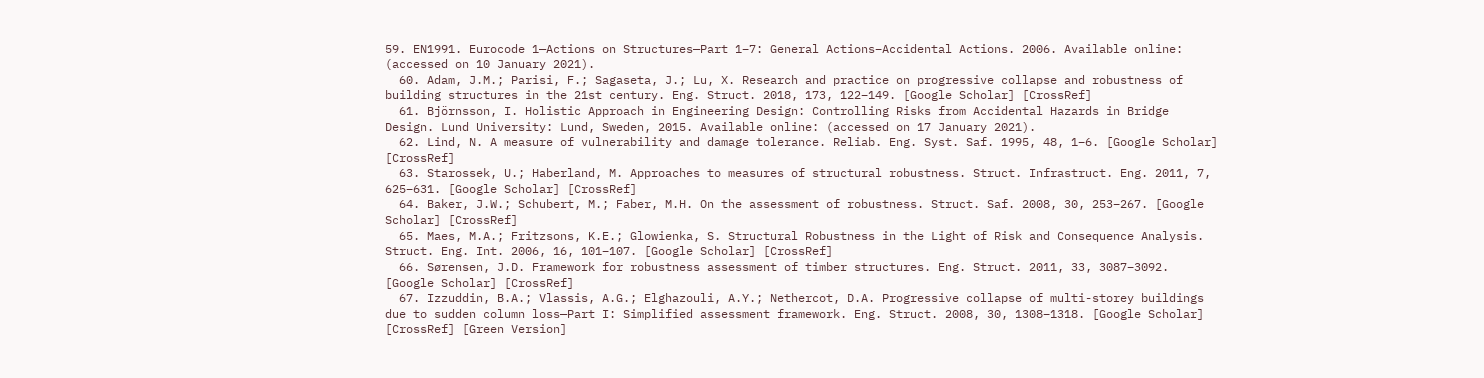59. EN1991. Eurocode 1—Actions on Structures—Part 1–7: General Actions–Accidental Actions. 2006. Available online: (accessed on 10 January 2021).
  60. Adam, J.M.; Parisi, F.; Sagaseta, J.; Lu, X. Research and practice on progressive collapse and robustness of building structures in the 21st century. Eng. Struct. 2018, 173, 122–149. [Google Scholar] [CrossRef]
  61. Björnsson, I. Holistic Approach in Engineering Design: Controlling Risks from Accidental Hazards in Bridge Design. Lund University: Lund, Sweden, 2015. Available online: (accessed on 17 January 2021).
  62. Lind, N. A measure of vulnerability and damage tolerance. Reliab. Eng. Syst. Saf. 1995, 48, 1–6. [Google Scholar] [CrossRef]
  63. Starossek, U.; Haberland, M. Approaches to measures of structural robustness. Struct. Infrastruct. Eng. 2011, 7, 625–631. [Google Scholar] [CrossRef]
  64. Baker, J.W.; Schubert, M.; Faber, M.H. On the assessment of robustness. Struct. Saf. 2008, 30, 253–267. [Google Scholar] [CrossRef]
  65. Maes, M.A.; Fritzsons, K.E.; Glowienka, S. Structural Robustness in the Light of Risk and Consequence Analysis. Struct. Eng. Int. 2006, 16, 101–107. [Google Scholar] [CrossRef]
  66. Sørensen, J.D. Framework for robustness assessment of timber structures. Eng. Struct. 2011, 33, 3087–3092. [Google Scholar] [CrossRef]
  67. Izzuddin, B.A.; Vlassis, A.G.; Elghazouli, A.Y.; Nethercot, D.A. Progressive collapse of multi-storey buildings due to sudden column loss—Part I: Simplified assessment framework. Eng. Struct. 2008, 30, 1308–1318. [Google Scholar] [CrossRef] [Green Version]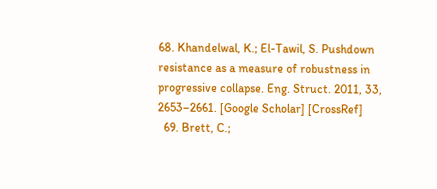68. Khandelwal, K.; El-Tawil, S. Pushdown resistance as a measure of robustness in progressive collapse. Eng. Struct. 2011, 33, 2653–2661. [Google Scholar] [CrossRef]
  69. Brett, C.;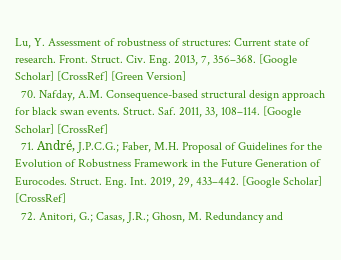Lu, Y. Assessment of robustness of structures: Current state of research. Front. Struct. Civ. Eng. 2013, 7, 356–368. [Google Scholar] [CrossRef] [Green Version]
  70. Nafday, A.M. Consequence-based structural design approach for black swan events. Struct. Saf. 2011, 33, 108–114. [Google Scholar] [CrossRef]
  71. André, J.P.C.G.; Faber, M.H. Proposal of Guidelines for the Evolution of Robustness Framework in the Future Generation of Eurocodes. Struct. Eng. Int. 2019, 29, 433–442. [Google Scholar] [CrossRef]
  72. Anitori, G.; Casas, J.R.; Ghosn, M. Redundancy and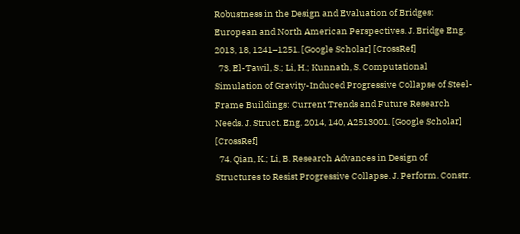Robustness in the Design and Evaluation of Bridges: European and North American Perspectives. J. Bridge Eng. 2013, 18, 1241–1251. [Google Scholar] [CrossRef]
  73. El-Tawil, S.; Li, H.; Kunnath, S. Computational Simulation of Gravity-Induced Progressive Collapse of Steel-Frame Buildings: Current Trends and Future Research Needs. J. Struct. Eng. 2014, 140, A2513001. [Google Scholar] [CrossRef]
  74. Qian, K.; Li, B. Research Advances in Design of Structures to Resist Progressive Collapse. J. Perform. Constr.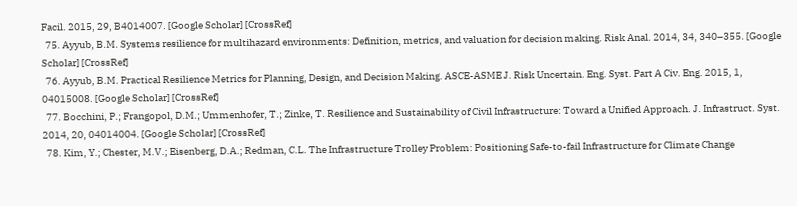Facil. 2015, 29, B4014007. [Google Scholar] [CrossRef]
  75. Ayyub, B.M. Systems resilience for multihazard environments: Definition, metrics, and valuation for decision making. Risk Anal. 2014, 34, 340–355. [Google Scholar] [CrossRef]
  76. Ayyub, B.M. Practical Resilience Metrics for Planning, Design, and Decision Making. ASCE-ASME J. Risk Uncertain. Eng. Syst. Part A Civ. Eng. 2015, 1, 04015008. [Google Scholar] [CrossRef]
  77. Bocchini, P.; Frangopol, D.M.; Ummenhofer, T.; Zinke, T. Resilience and Sustainability of Civil Infrastructure: Toward a Unified Approach. J. Infrastruct. Syst. 2014, 20, 04014004. [Google Scholar] [CrossRef]
  78. Kim, Y.; Chester, M.V.; Eisenberg, D.A.; Redman, C.L. The Infrastructure Trolley Problem: Positioning Safe-to-fail Infrastructure for Climate Change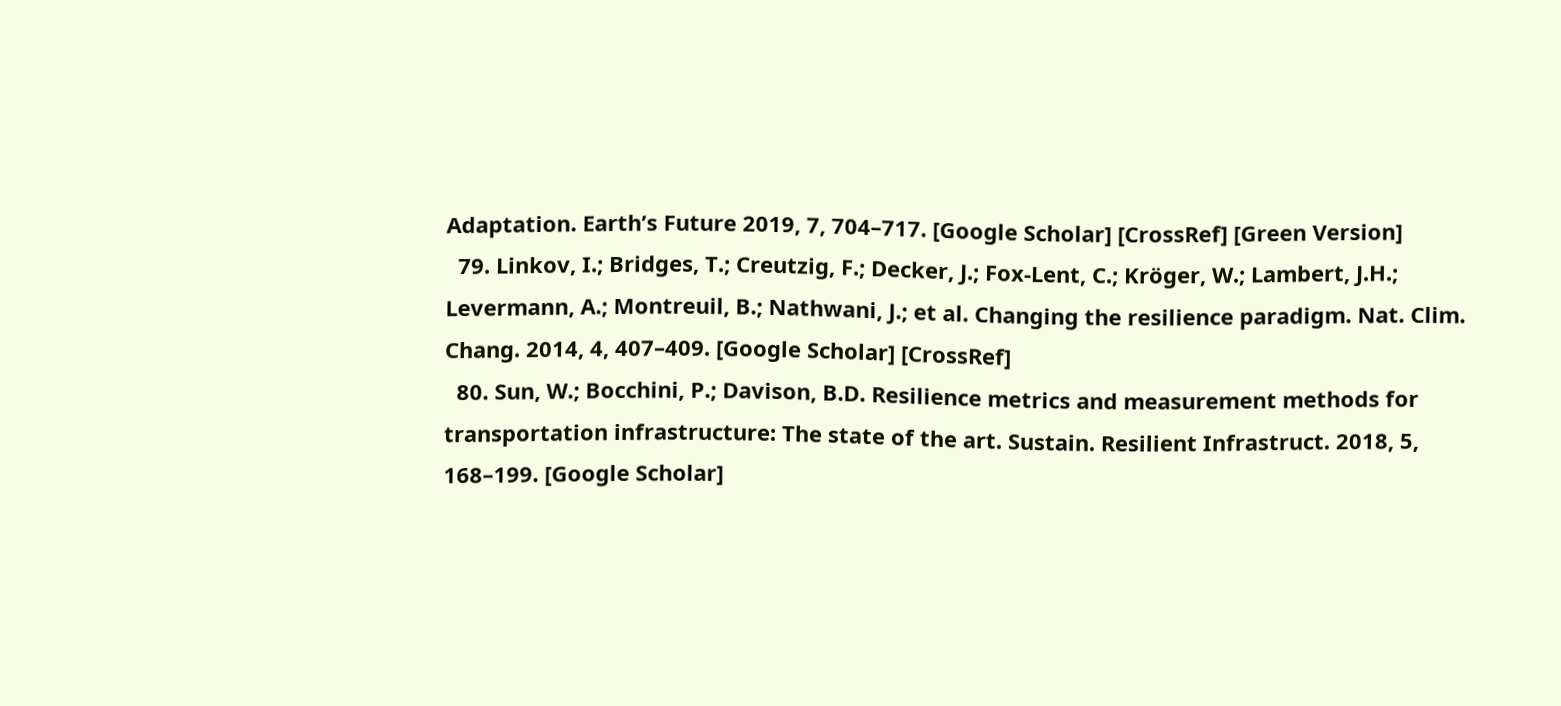Adaptation. Earth’s Future 2019, 7, 704–717. [Google Scholar] [CrossRef] [Green Version]
  79. Linkov, I.; Bridges, T.; Creutzig, F.; Decker, J.; Fox-Lent, C.; Kröger, W.; Lambert, J.H.; Levermann, A.; Montreuil, B.; Nathwani, J.; et al. Changing the resilience paradigm. Nat. Clim. Chang. 2014, 4, 407–409. [Google Scholar] [CrossRef]
  80. Sun, W.; Bocchini, P.; Davison, B.D. Resilience metrics and measurement methods for transportation infrastructure: The state of the art. Sustain. Resilient Infrastruct. 2018, 5, 168–199. [Google Scholar]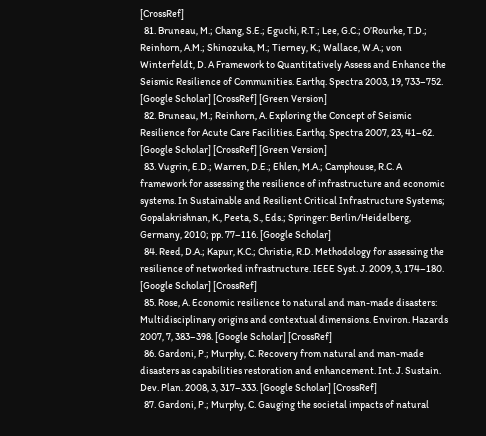[CrossRef]
  81. Bruneau, M.; Chang, S.E.; Eguchi, R.T.; Lee, G.C.; O’Rourke, T.D.; Reinhorn, A.M.; Shinozuka, M.; Tierney, K.; Wallace, W.A.; von Winterfeldt, D. A Framework to Quantitatively Assess and Enhance the Seismic Resilience of Communities. Earthq. Spectra 2003, 19, 733–752. [Google Scholar] [CrossRef] [Green Version]
  82. Bruneau, M.; Reinhorn, A. Exploring the Concept of Seismic Resilience for Acute Care Facilities. Earthq. Spectra 2007, 23, 41–62. [Google Scholar] [CrossRef] [Green Version]
  83. Vugrin, E.D.; Warren, D.E.; Ehlen, M.A.; Camphouse, R.C. A framework for assessing the resilience of infrastructure and economic systems. In Sustainable and Resilient Critical Infrastructure Systems; Gopalakrishnan, K., Peeta, S., Eds.; Springer: Berlin/Heidelberg, Germany, 2010; pp. 77–116. [Google Scholar]
  84. Reed, D.A.; Kapur, K.C.; Christie, R.D. Methodology for assessing the resilience of networked infrastructure. IEEE Syst. J. 2009, 3, 174–180. [Google Scholar] [CrossRef]
  85. Rose, A. Economic resilience to natural and man-made disasters: Multidisciplinary origins and contextual dimensions. Environ. Hazards 2007, 7, 383–398. [Google Scholar] [CrossRef]
  86. Gardoni, P.; Murphy, C. Recovery from natural and man-made disasters as capabilities restoration and enhancement. Int. J. Sustain. Dev. Plan. 2008, 3, 317–333. [Google Scholar] [CrossRef]
  87. Gardoni, P.; Murphy, C. Gauging the societal impacts of natural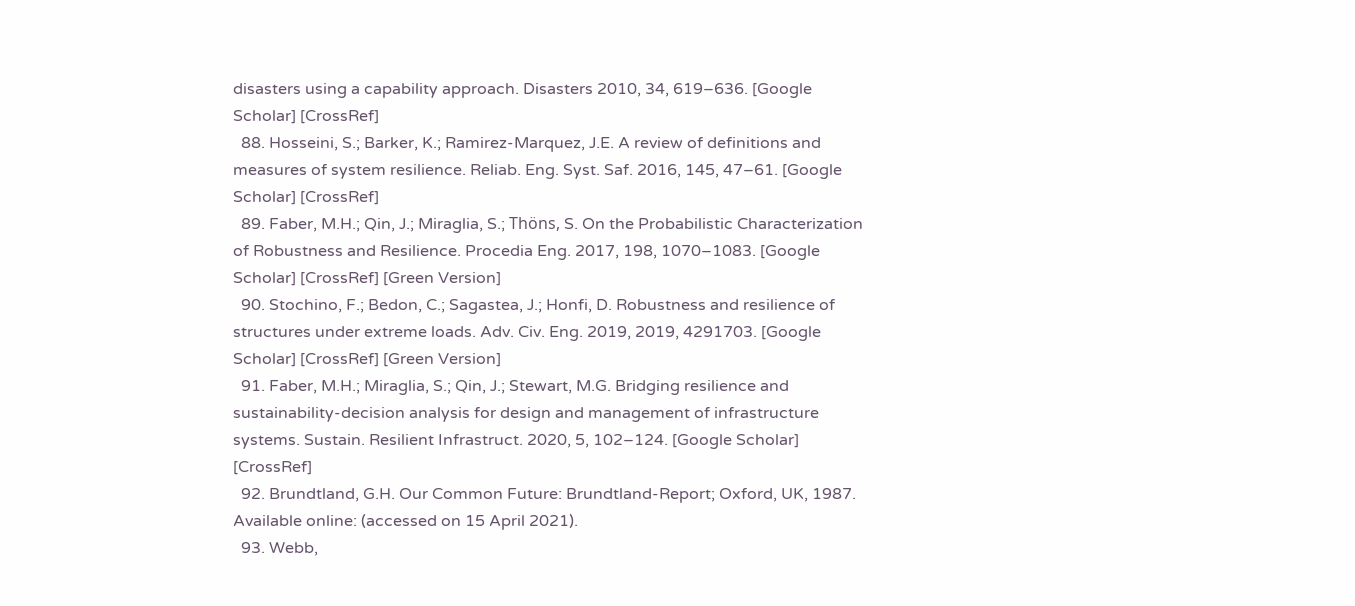disasters using a capability approach. Disasters 2010, 34, 619–636. [Google Scholar] [CrossRef]
  88. Hosseini, S.; Barker, K.; Ramirez-Marquez, J.E. A review of definitions and measures of system resilience. Reliab. Eng. Syst. Saf. 2016, 145, 47–61. [Google Scholar] [CrossRef]
  89. Faber, M.H.; Qin, J.; Miraglia, S.; Thöns, S. On the Probabilistic Characterization of Robustness and Resilience. Procedia Eng. 2017, 198, 1070–1083. [Google Scholar] [CrossRef] [Green Version]
  90. Stochino, F.; Bedon, C.; Sagastea, J.; Honfi, D. Robustness and resilience of structures under extreme loads. Adv. Civ. Eng. 2019, 2019, 4291703. [Google Scholar] [CrossRef] [Green Version]
  91. Faber, M.H.; Miraglia, S.; Qin, J.; Stewart, M.G. Bridging resilience and sustainability-decision analysis for design and management of infrastructure systems. Sustain. Resilient Infrastruct. 2020, 5, 102–124. [Google Scholar] [CrossRef]
  92. Brundtland, G.H. Our Common Future: Brundtland-Report; Oxford, UK, 1987. Available online: (accessed on 15 April 2021).
  93. Webb,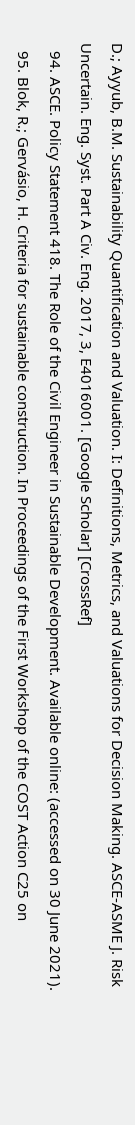D.; Ayyub, B.M. Sustainability Quantification and Valuation. I: Definitions, Metrics, and Valuations for Decision Making. ASCE-ASME J. Risk Uncertain. Eng. Syst. Part A Civ. Eng. 2017, 3, E4016001. [Google Scholar] [CrossRef]
  94. ASCE. Policy Statement 418. The Role of the Civil Engineer in Sustainable Development. Available online: (accessed on 30 June 2021).
  95. Blok, R.; Gervásio, H. Criteria for sustainable construction. In Proceedings of the First Workshop of the COST Action C25 on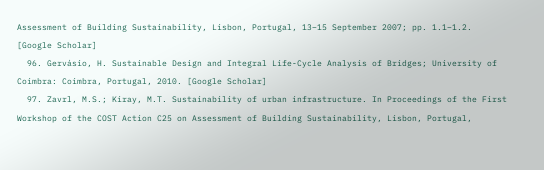Assessment of Building Sustainability, Lisbon, Portugal, 13–15 September 2007; pp. 1.1–1.2. [Google Scholar]
  96. Gervásio, H. Sustainable Design and Integral Life-Cycle Analysis of Bridges; University of Coimbra: Coimbra, Portugal, 2010. [Google Scholar]
  97. Zavrl, M.S.; Kiray, M.T. Sustainability of urban infrastructure. In Proceedings of the First Workshop of the COST Action C25 on Assessment of Building Sustainability, Lisbon, Portugal,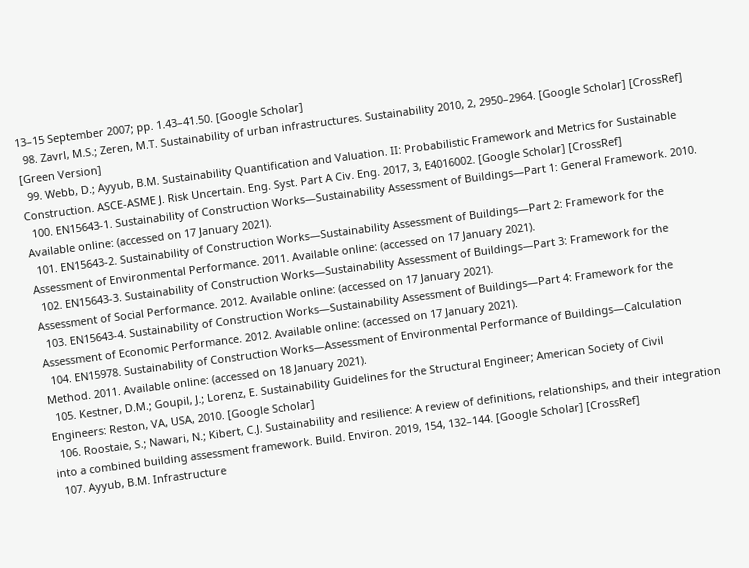13–15 September 2007; pp. 1.43–41.50. [Google Scholar]
  98. Zavrl, M.S.; Zeren, M.T. Sustainability of urban infrastructures. Sustainability 2010, 2, 2950–2964. [Google Scholar] [CrossRef] [Green Version]
  99. Webb, D.; Ayyub, B.M. Sustainability Quantification and Valuation. II: Probabilistic Framework and Metrics for Sustainable Construction. ASCE-ASME J. Risk Uncertain. Eng. Syst. Part A Civ. Eng. 2017, 3, E4016002. [Google Scholar] [CrossRef]
  100. EN15643-1. Sustainability of Construction Works—Sustainability Assessment of Buildings—Part 1: General Framework. 2010. Available online: (accessed on 17 January 2021).
  101. EN15643-2. Sustainability of Construction Works—Sustainability Assessment of Buildings—Part 2: Framework for the Assessment of Environmental Performance. 2011. Available online: (accessed on 17 January 2021).
  102. EN15643-3. Sustainability of Construction Works—Sustainability Assessment of Buildings—Part 3: Framework for the Assessment of Social Performance. 2012. Available online: (accessed on 17 January 2021).
  103. EN15643-4. Sustainability of Construction Works—Sustainability Assessment of Buildings—Part 4: Framework for the Assessment of Economic Performance. 2012. Available online: (accessed on 17 January 2021).
  104. EN15978. Sustainability of Construction Works—Assessment of Environmental Performance of Buildings—Calculation Method. 2011. Available online: (accessed on 18 January 2021).
  105. Kestner, D.M.; Goupil, J.; Lorenz, E. Sustainability Guidelines for the Structural Engineer; American Society of Civil Engineers: Reston, VA, USA, 2010. [Google Scholar]
  106. Roostaie, S.; Nawari, N.; Kibert, C.J. Sustainability and resilience: A review of definitions, relationships, and their integration into a combined building assessment framework. Build. Environ. 2019, 154, 132–144. [Google Scholar] [CrossRef]
  107. Ayyub, B.M. Infrastructure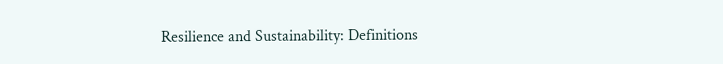Resilience and Sustainability: Definitions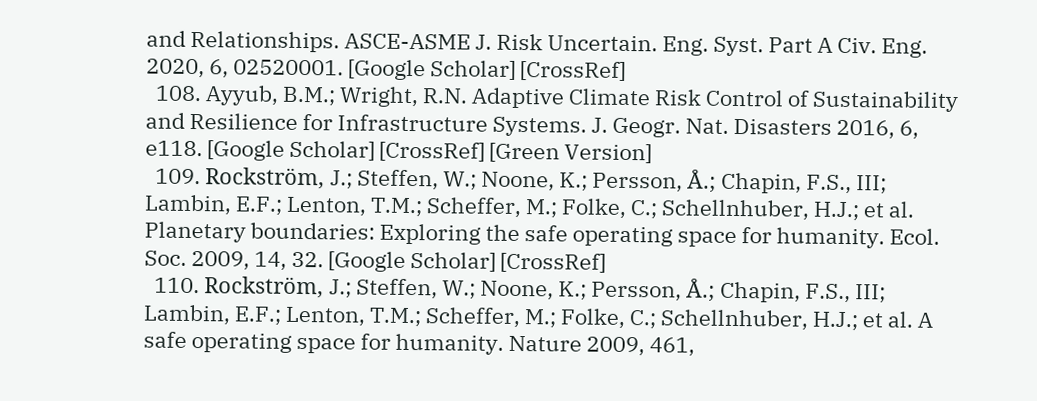and Relationships. ASCE-ASME J. Risk Uncertain. Eng. Syst. Part A Civ. Eng. 2020, 6, 02520001. [Google Scholar] [CrossRef]
  108. Ayyub, B.M.; Wright, R.N. Adaptive Climate Risk Control of Sustainability and Resilience for Infrastructure Systems. J. Geogr. Nat. Disasters 2016, 6, e118. [Google Scholar] [CrossRef] [Green Version]
  109. Rockström, J.; Steffen, W.; Noone, K.; Persson, Å.; Chapin, F.S., III; Lambin, E.F.; Lenton, T.M.; Scheffer, M.; Folke, C.; Schellnhuber, H.J.; et al. Planetary boundaries: Exploring the safe operating space for humanity. Ecol. Soc. 2009, 14, 32. [Google Scholar] [CrossRef]
  110. Rockström, J.; Steffen, W.; Noone, K.; Persson, Å.; Chapin, F.S., III; Lambin, E.F.; Lenton, T.M.; Scheffer, M.; Folke, C.; Schellnhuber, H.J.; et al. A safe operating space for humanity. Nature 2009, 461,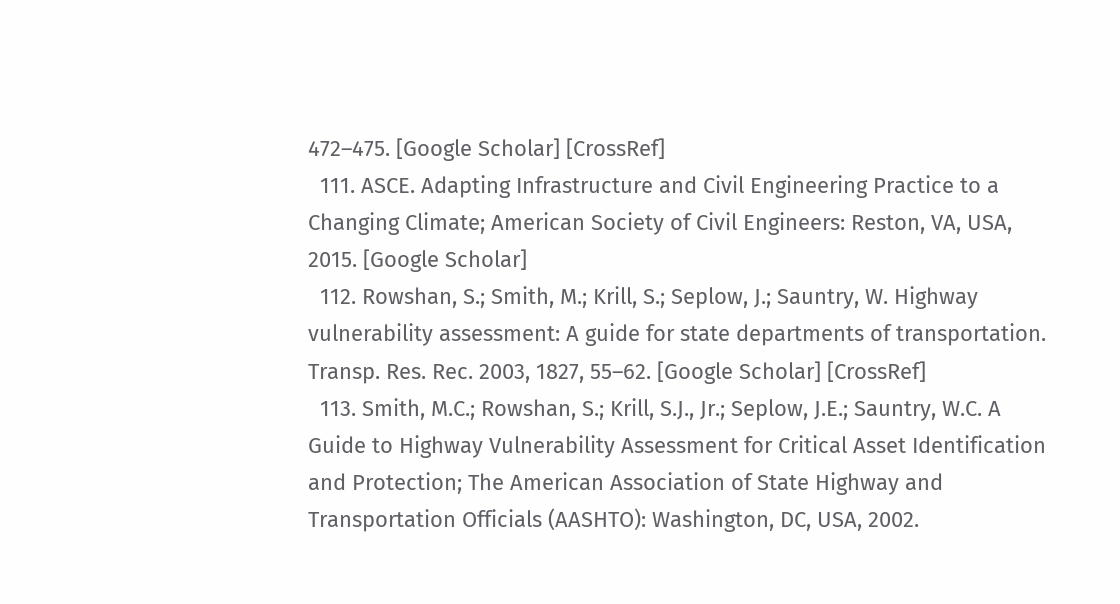472–475. [Google Scholar] [CrossRef]
  111. ASCE. Adapting Infrastructure and Civil Engineering Practice to a Changing Climate; American Society of Civil Engineers: Reston, VA, USA, 2015. [Google Scholar]
  112. Rowshan, S.; Smith, M.; Krill, S.; Seplow, J.; Sauntry, W. Highway vulnerability assessment: A guide for state departments of transportation. Transp. Res. Rec. 2003, 1827, 55–62. [Google Scholar] [CrossRef]
  113. Smith, M.C.; Rowshan, S.; Krill, S.J., Jr.; Seplow, J.E.; Sauntry, W.C. A Guide to Highway Vulnerability Assessment for Critical Asset Identification and Protection; The American Association of State Highway and Transportation Officials (AASHTO): Washington, DC, USA, 2002.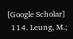[Google Scholar]
  114. Leung, M.;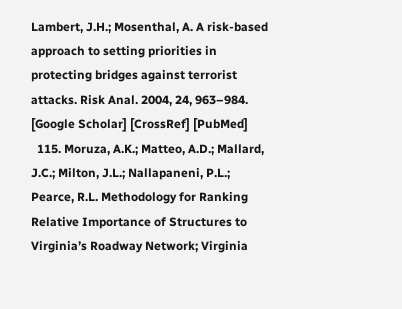Lambert, J.H.; Mosenthal, A. A risk-based approach to setting priorities in protecting bridges against terrorist attacks. Risk Anal. 2004, 24, 963–984. [Google Scholar] [CrossRef] [PubMed]
  115. Moruza, A.K.; Matteo, A.D.; Mallard, J.C.; Milton, J.L.; Nallapaneni, P.L.; Pearce, R.L. Methodology for Ranking Relative Importance of Structures to Virginia’s Roadway Network; Virginia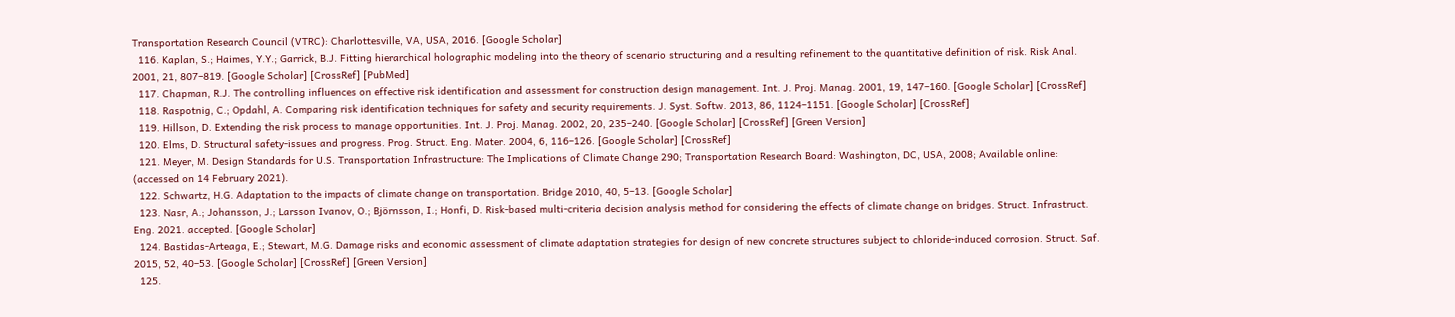Transportation Research Council (VTRC): Charlottesville, VA, USA, 2016. [Google Scholar]
  116. Kaplan, S.; Haimes, Y.Y.; Garrick, B.J. Fitting hierarchical holographic modeling into the theory of scenario structuring and a resulting refinement to the quantitative definition of risk. Risk Anal. 2001, 21, 807–819. [Google Scholar] [CrossRef] [PubMed]
  117. Chapman, R.J. The controlling influences on effective risk identification and assessment for construction design management. Int. J. Proj. Manag. 2001, 19, 147–160. [Google Scholar] [CrossRef]
  118. Raspotnig, C.; Opdahl, A. Comparing risk identification techniques for safety and security requirements. J. Syst. Softw. 2013, 86, 1124–1151. [Google Scholar] [CrossRef]
  119. Hillson, D. Extending the risk process to manage opportunities. Int. J. Proj. Manag. 2002, 20, 235–240. [Google Scholar] [CrossRef] [Green Version]
  120. Elms, D. Structural safety-issues and progress. Prog. Struct. Eng. Mater. 2004, 6, 116–126. [Google Scholar] [CrossRef]
  121. Meyer, M. Design Standards for U.S. Transportation Infrastructure: The Implications of Climate Change 290; Transportation Research Board: Washington, DC, USA, 2008; Available online: (accessed on 14 February 2021).
  122. Schwartz, H.G. Adaptation to the impacts of climate change on transportation. Bridge 2010, 40, 5–13. [Google Scholar]
  123. Nasr, A.; Johansson, J.; Larsson Ivanov, O.; Björnsson, I.; Honfi, D. Risk-based multi-criteria decision analysis method for considering the effects of climate change on bridges. Struct. Infrastruct. Eng. 2021. accepted. [Google Scholar]
  124. Bastidas-Arteaga, E.; Stewart, M.G. Damage risks and economic assessment of climate adaptation strategies for design of new concrete structures subject to chloride-induced corrosion. Struct. Saf. 2015, 52, 40–53. [Google Scholar] [CrossRef] [Green Version]
  125.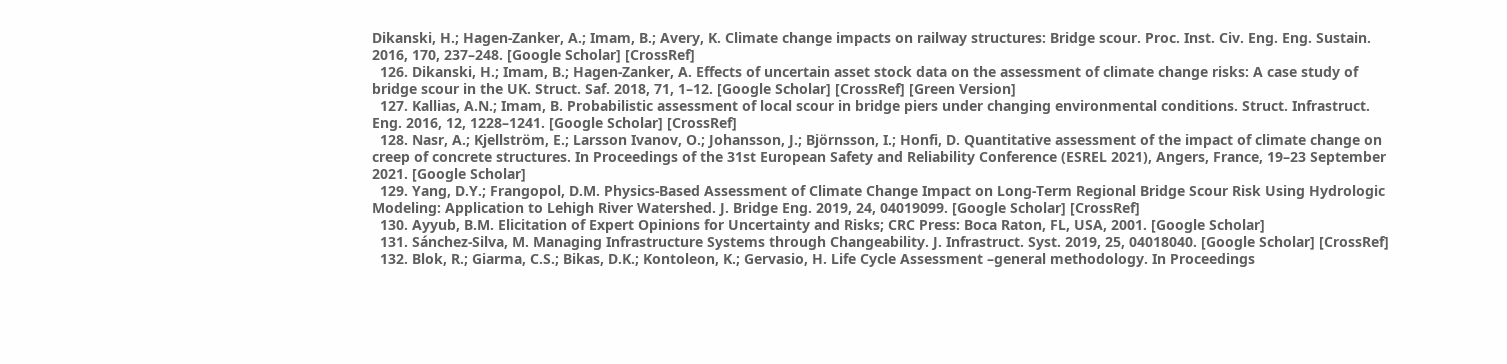Dikanski, H.; Hagen-Zanker, A.; Imam, B.; Avery, K. Climate change impacts on railway structures: Bridge scour. Proc. Inst. Civ. Eng. Eng. Sustain. 2016, 170, 237–248. [Google Scholar] [CrossRef]
  126. Dikanski, H.; Imam, B.; Hagen-Zanker, A. Effects of uncertain asset stock data on the assessment of climate change risks: A case study of bridge scour in the UK. Struct. Saf. 2018, 71, 1–12. [Google Scholar] [CrossRef] [Green Version]
  127. Kallias, A.N.; Imam, B. Probabilistic assessment of local scour in bridge piers under changing environmental conditions. Struct. Infrastruct. Eng. 2016, 12, 1228–1241. [Google Scholar] [CrossRef]
  128. Nasr, A.; Kjellström, E.; Larsson Ivanov, O.; Johansson, J.; Björnsson, I.; Honfi, D. Quantitative assessment of the impact of climate change on creep of concrete structures. In Proceedings of the 31st European Safety and Reliability Conference (ESREL 2021), Angers, France, 19–23 September 2021. [Google Scholar]
  129. Yang, D.Y.; Frangopol, D.M. Physics-Based Assessment of Climate Change Impact on Long-Term Regional Bridge Scour Risk Using Hydrologic Modeling: Application to Lehigh River Watershed. J. Bridge Eng. 2019, 24, 04019099. [Google Scholar] [CrossRef]
  130. Ayyub, B.M. Elicitation of Expert Opinions for Uncertainty and Risks; CRC Press: Boca Raton, FL, USA, 2001. [Google Scholar]
  131. Sánchez-Silva, M. Managing Infrastructure Systems through Changeability. J. Infrastruct. Syst. 2019, 25, 04018040. [Google Scholar] [CrossRef]
  132. Blok, R.; Giarma, C.S.; Bikas, D.K.; Kontoleon, K.; Gervasio, H. Life Cycle Assessment –general methodology. In Proceedings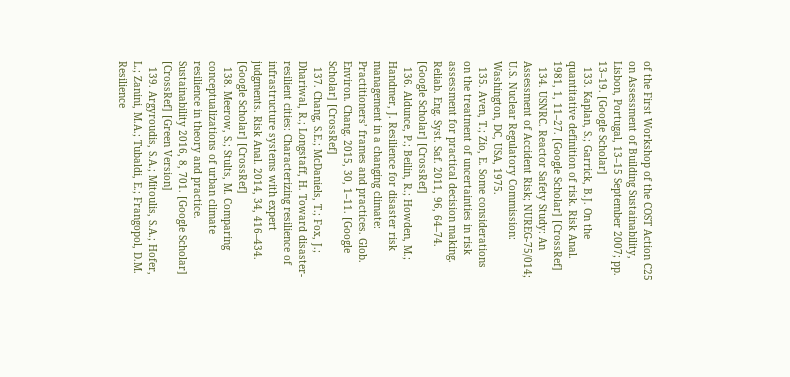of the First Workshop of the COST Action C25 on Assessment of Building Sustainability, Lisbon, Portugal, 13–15 September 2007; pp. 13–19. [Google Scholar]
  133. Kaplan, S.; Garrick, B.J. On the quantitative definition of risk. Risk Anal. 1981, 1, 11–27. [Google Scholar] [CrossRef]
  134. USNRC. Reactor Safety Study: An Assessment of Accident Risk; NUREG-75/014; U.S. Nuclear Regulatory Commission: Washington, DC, USA, 1975.
  135. Aven, T.; Zio, E. Some considerations on the treatment of uncertainties in risk assessment for practical decision making. Reliab. Eng. Syst. Saf. 2011, 96, 64–74. [Google Scholar] [CrossRef]
  136. Aldunce, P.; Beilin, R.; Howden, M.; Handmer, J. Resilience for disaster risk management in a changing climate: Practitioners’ frames and practices. Glob. Environ. Chang. 2015, 30, 1–11. [Google Scholar] [CrossRef]
  137. Chang, S.E.; McDaniels, T.; Fox, J.; Dhariwal, R.; Longstaff, H. Toward disaster-resilient cities: Characterizing resilience of infrastructure systems with expert judgments. Risk Anal. 2014, 34, 416–434. [Google Scholar] [CrossRef]
  138. Meerow, S.; Stults, M. Comparing conceptualizations of urban climate resilience in theory and practice. Sustainability 2016, 8, 701. [Google Scholar] [CrossRef] [Green Version]
  139. Argyroudis, S.A.; Mitoulis, S.A.; Hofer, L.; Zanini, M.A.; Tubaldi, E.; Frangopol, D.M. Resilience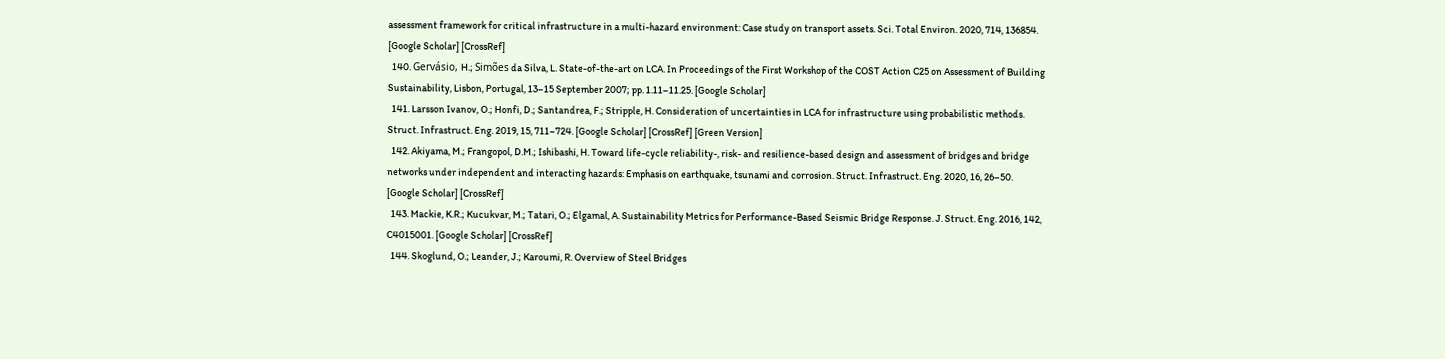assessment framework for critical infrastructure in a multi-hazard environment: Case study on transport assets. Sci. Total Environ. 2020, 714, 136854. [Google Scholar] [CrossRef]
  140. Gervásio, H.; Simões da Silva, L. State-of-the-art on LCA. In Proceedings of the First Workshop of the COST Action C25 on Assessment of Building Sustainability, Lisbon, Portugal, 13–15 September 2007; pp. 1.11–11.25. [Google Scholar]
  141. Larsson Ivanov, O.; Honfi, D.; Santandrea, F.; Stripple, H. Consideration of uncertainties in LCA for infrastructure using probabilistic methods. Struct. Infrastruct. Eng. 2019, 15, 711–724. [Google Scholar] [CrossRef] [Green Version]
  142. Akiyama, M.; Frangopol, D.M.; Ishibashi, H. Toward life-cycle reliability-, risk- and resilience-based design and assessment of bridges and bridge networks under independent and interacting hazards: Emphasis on earthquake, tsunami and corrosion. Struct. Infrastruct. Eng. 2020, 16, 26–50. [Google Scholar] [CrossRef]
  143. Mackie, K.R.; Kucukvar, M.; Tatari, O.; Elgamal, A. Sustainability Metrics for Performance-Based Seismic Bridge Response. J. Struct. Eng. 2016, 142, C4015001. [Google Scholar] [CrossRef]
  144. Skoglund, O.; Leander, J.; Karoumi, R. Overview of Steel Bridges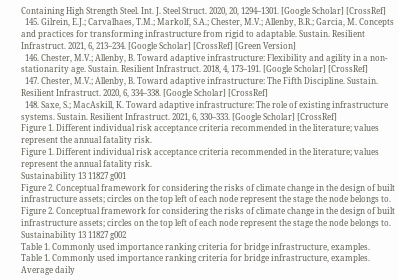Containing High Strength Steel. Int. J. Steel Struct. 2020, 20, 1294–1301. [Google Scholar] [CrossRef]
  145. Gilrein, E.J.; Carvalhaes, T.M.; Markolf, S.A.; Chester, M.V.; Allenby, B.R.; Garcia, M. Concepts and practices for transforming infrastructure from rigid to adaptable. Sustain. Resilient Infrastruct. 2021, 6, 213–234. [Google Scholar] [CrossRef] [Green Version]
  146. Chester, M.V.; Allenby, B. Toward adaptive infrastructure: Flexibility and agility in a non-stationarity age. Sustain. Resilient Infrastruct. 2018, 4, 173–191. [Google Scholar] [CrossRef]
  147. Chester, M.V.; Allenby, B. Toward adaptive infrastructure: The Fifth Discipline. Sustain. Resilient Infrastruct. 2020, 6, 334–338. [Google Scholar] [CrossRef]
  148. Saxe, S.; MacAskill, K. Toward adaptive infrastructure: The role of existing infrastructure systems. Sustain. Resilient Infrastruct. 2021, 6, 330–333. [Google Scholar] [CrossRef]
Figure 1. Different individual risk acceptance criteria recommended in the literature; values represent the annual fatality risk.
Figure 1. Different individual risk acceptance criteria recommended in the literature; values represent the annual fatality risk.
Sustainability 13 11827 g001
Figure 2. Conceptual framework for considering the risks of climate change in the design of built infrastructure assets; circles on the top left of each node represent the stage the node belongs to.
Figure 2. Conceptual framework for considering the risks of climate change in the design of built infrastructure assets; circles on the top left of each node represent the stage the node belongs to.
Sustainability 13 11827 g002
Table 1. Commonly used importance ranking criteria for bridge infrastructure, examples.
Table 1. Commonly used importance ranking criteria for bridge infrastructure, examples.
Average daily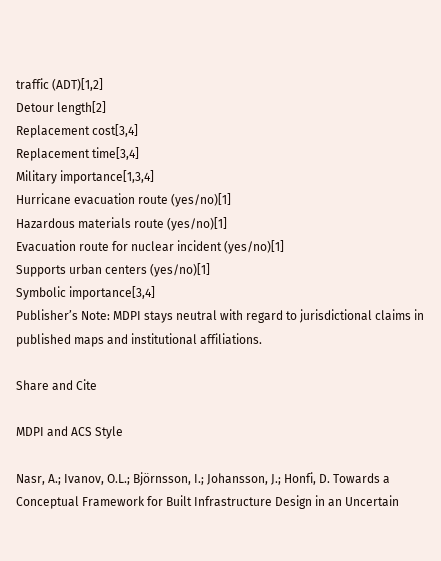traffic (ADT)[1,2]
Detour length[2]
Replacement cost[3,4]
Replacement time[3,4]
Military importance[1,3,4]
Hurricane evacuation route (yes/no)[1]
Hazardous materials route (yes/no)[1]
Evacuation route for nuclear incident (yes/no)[1]
Supports urban centers (yes/no)[1]
Symbolic importance[3,4]
Publisher’s Note: MDPI stays neutral with regard to jurisdictional claims in published maps and institutional affiliations.

Share and Cite

MDPI and ACS Style

Nasr, A.; Ivanov, O.L.; Björnsson, I.; Johansson, J.; Honfi, D. Towards a Conceptual Framework for Built Infrastructure Design in an Uncertain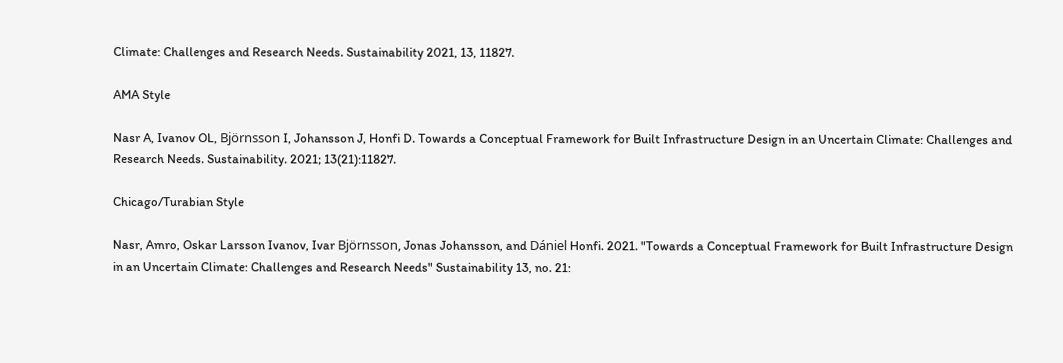Climate: Challenges and Research Needs. Sustainability 2021, 13, 11827.

AMA Style

Nasr A, Ivanov OL, Björnsson I, Johansson J, Honfi D. Towards a Conceptual Framework for Built Infrastructure Design in an Uncertain Climate: Challenges and Research Needs. Sustainability. 2021; 13(21):11827.

Chicago/Turabian Style

Nasr, Amro, Oskar Larsson Ivanov, Ivar Björnsson, Jonas Johansson, and Dániel Honfi. 2021. "Towards a Conceptual Framework for Built Infrastructure Design in an Uncertain Climate: Challenges and Research Needs" Sustainability 13, no. 21: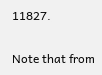11827.

Note that from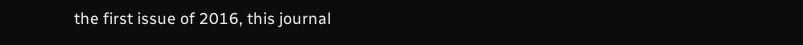the first issue of 2016, this journal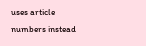uses article numbers instead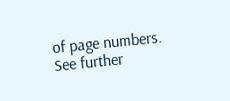of page numbers. See further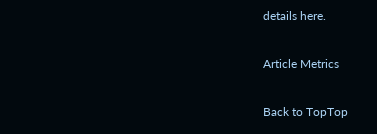details here.

Article Metrics

Back to TopTop